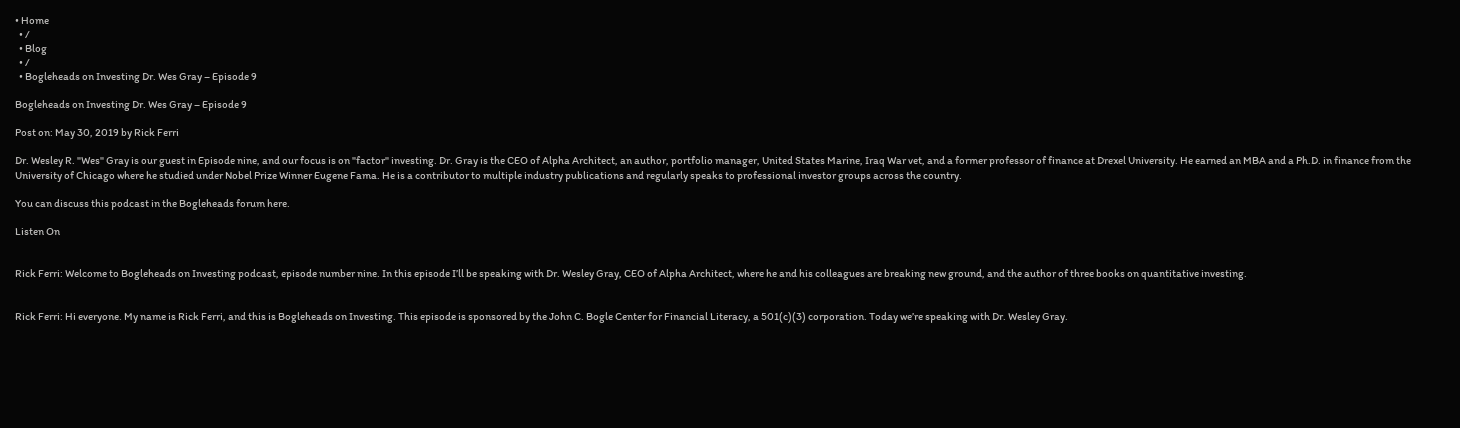• Home
  • /
  • Blog
  • /
  • Bogleheads on Investing Dr. Wes Gray – Episode 9

Bogleheads on Investing Dr. Wes Gray – Episode 9

Post on: May 30, 2019 by Rick Ferri

Dr. Wesley R. "Wes" Gray is our guest in Episode nine, and our focus is on "factor" investing. Dr. Gray is the CEO of Alpha Architect, an author, portfolio manager, United States Marine, Iraq War vet, and a former professor of finance at Drexel University. He earned an MBA and a Ph.D. in finance from the University of Chicago where he studied under Nobel Prize Winner Eugene Fama. He is a contributor to multiple industry publications and regularly speaks to professional investor groups across the country.

You can discuss this podcast in the Bogleheads forum here.

Listen On


Rick Ferri: Welcome to Bogleheads on Investing podcast, episode number nine. In this episode I’ll be speaking with Dr. Wesley Gray, CEO of Alpha Architect, where he and his colleagues are breaking new ground, and the author of three books on quantitative investing.


Rick Ferri: Hi everyone. My name is Rick Ferri, and this is Bogleheads on Investing. This episode is sponsored by the John C. Bogle Center for Financial Literacy, a 501(c)(3) corporation. Today we’re speaking with Dr. Wesley Gray.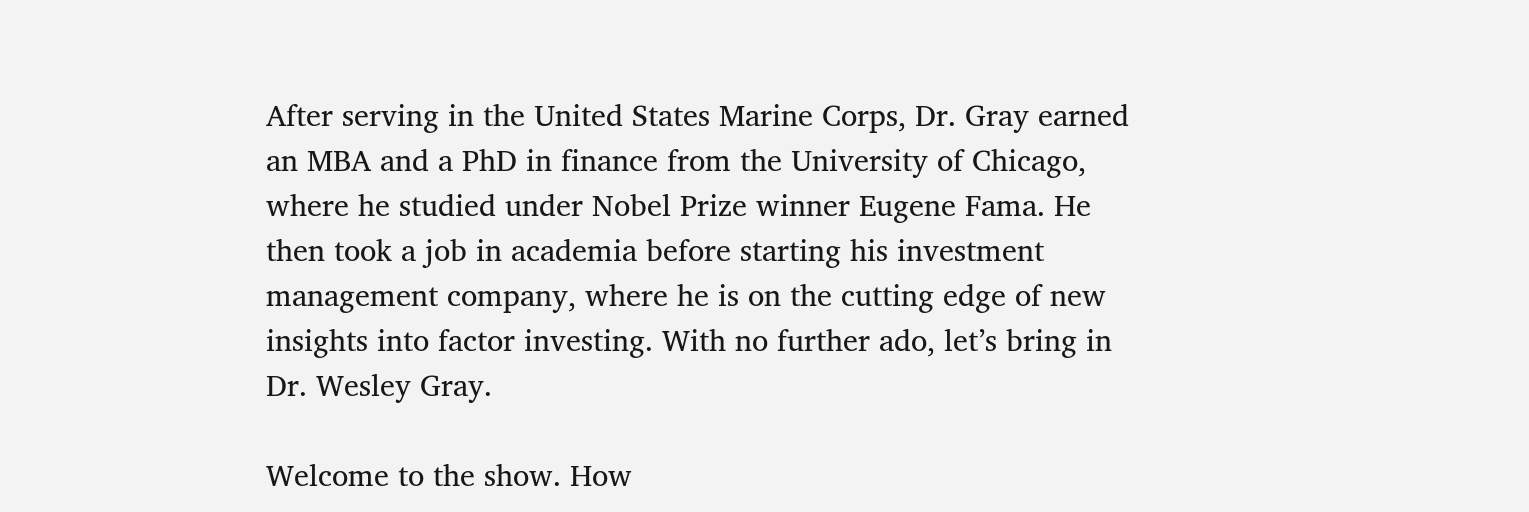After serving in the United States Marine Corps, Dr. Gray earned an MBA and a PhD in finance from the University of Chicago, where he studied under Nobel Prize winner Eugene Fama. He then took a job in academia before starting his investment management company, where he is on the cutting edge of new insights into factor investing. With no further ado, let’s bring in Dr. Wesley Gray.

Welcome to the show. How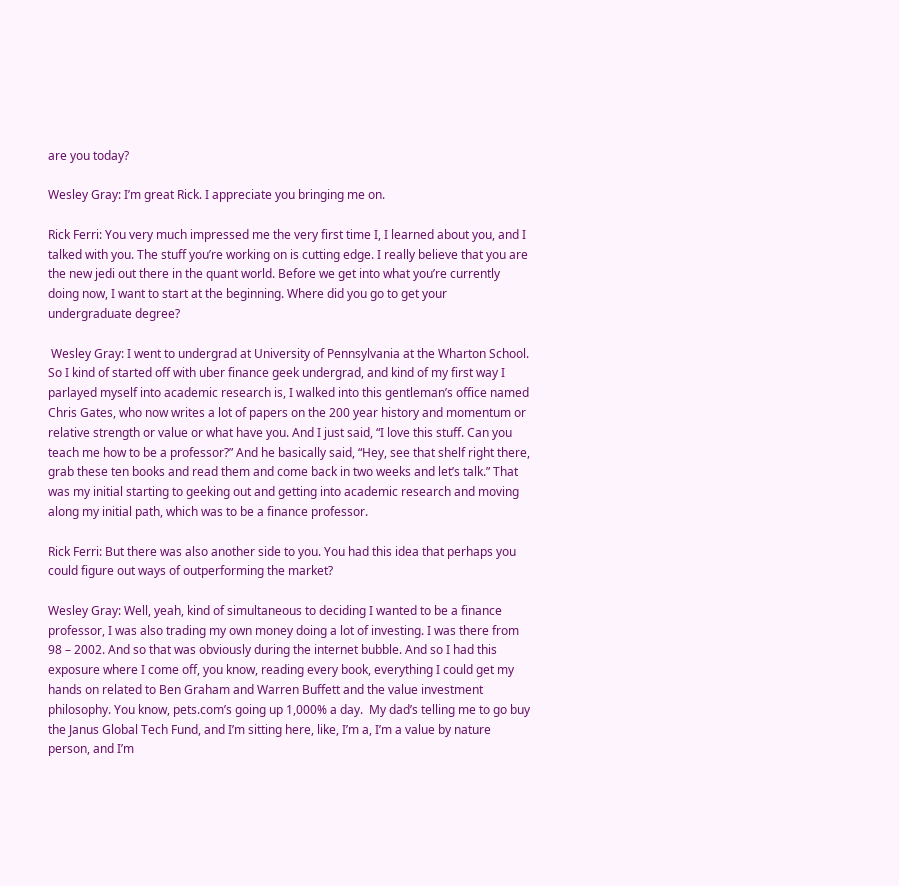are you today?

Wesley Gray: I’m great Rick. I appreciate you bringing me on.

Rick Ferri: You very much impressed me the very first time I, I learned about you, and I talked with you. The stuff you’re working on is cutting edge. I really believe that you are the new jedi out there in the quant world. Before we get into what you’re currently doing now, I want to start at the beginning. Where did you go to get your undergraduate degree?

 Wesley Gray: I went to undergrad at University of Pennsylvania at the Wharton School. So I kind of started off with uber finance geek undergrad, and kind of my first way I parlayed myself into academic research is, I walked into this gentleman’s office named Chris Gates, who now writes a lot of papers on the 200 year history and momentum or relative strength or value or what have you. And I just said, “I love this stuff. Can you teach me how to be a professor?” And he basically said, “Hey, see that shelf right there, grab these ten books and read them and come back in two weeks and let’s talk.” That was my initial starting to geeking out and getting into academic research and moving along my initial path, which was to be a finance professor.

Rick Ferri: But there was also another side to you. You had this idea that perhaps you could figure out ways of outperforming the market?

Wesley Gray: Well, yeah, kind of simultaneous to deciding I wanted to be a finance professor, I was also trading my own money doing a lot of investing. I was there from 98 – 2002. And so that was obviously during the internet bubble. And so I had this exposure where I come off, you know, reading every book, everything I could get my hands on related to Ben Graham and Warren Buffett and the value investment philosophy. You know, pets.com’s going up 1,000% a day.  My dad’s telling me to go buy the Janus Global Tech Fund, and I’m sitting here, like, I’m a, I’m a value by nature person, and I’m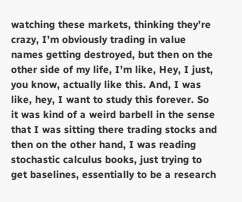watching these markets, thinking they’re crazy, I’m obviously trading in value names getting destroyed, but then on the other side of my life, I’m like, Hey, I just, you know, actually like this. And, I was like, hey, I want to study this forever. So it was kind of a weird barbell in the sense that I was sitting there trading stocks and then on the other hand, I was reading stochastic calculus books, just trying to get baselines, essentially to be a research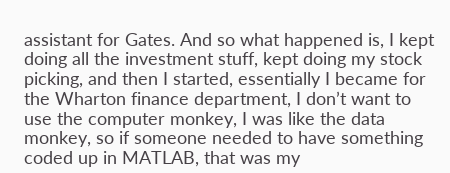assistant for Gates. And so what happened is, I kept doing all the investment stuff, kept doing my stock picking, and then I started, essentially I became for the Wharton finance department, I don’t want to use the computer monkey, I was like the data monkey, so if someone needed to have something coded up in MATLAB, that was my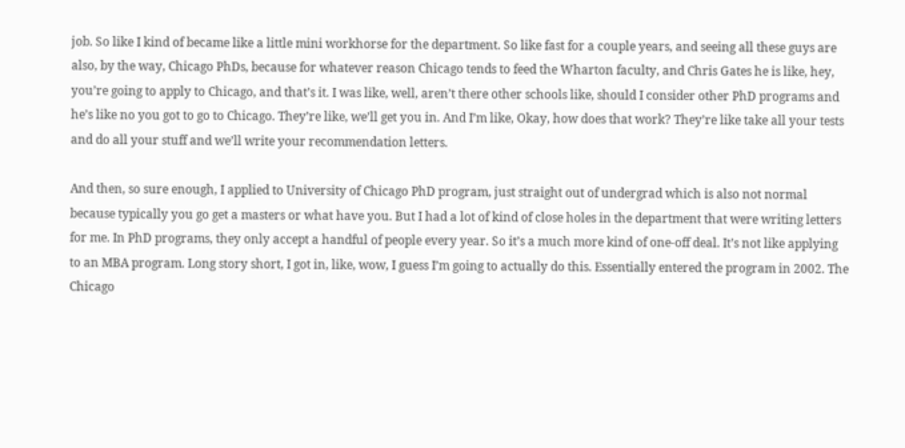job. So like I kind of became like a little mini workhorse for the department. So like fast for a couple years, and seeing all these guys are also, by the way, Chicago PhDs, because for whatever reason Chicago tends to feed the Wharton faculty, and Chris Gates he is like, hey, you’re going to apply to Chicago, and that’s it. I was like, well, aren’t there other schools like, should I consider other PhD programs and he’s like no you got to go to Chicago. They’re like, we’ll get you in. And I’m like, Okay, how does that work? They’re like take all your tests and do all your stuff and we’ll write your recommendation letters.

And then, so sure enough, I applied to University of Chicago PhD program, just straight out of undergrad which is also not normal because typically you go get a masters or what have you. But I had a lot of kind of close holes in the department that were writing letters for me. In PhD programs, they only accept a handful of people every year. So it’s a much more kind of one-off deal. It’s not like applying to an MBA program. Long story short, I got in, like, wow, I guess I’m going to actually do this. Essentially entered the program in 2002. The Chicago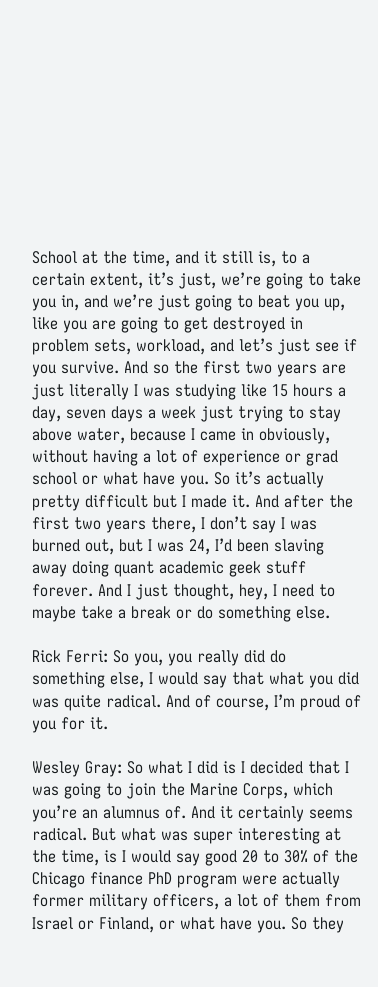School at the time, and it still is, to a certain extent, it’s just, we’re going to take you in, and we’re just going to beat you up, like you are going to get destroyed in problem sets, workload, and let’s just see if you survive. And so the first two years are just literally I was studying like 15 hours a day, seven days a week just trying to stay above water, because I came in obviously, without having a lot of experience or grad school or what have you. So it’s actually pretty difficult but I made it. And after the first two years there, I don’t say I was burned out, but I was 24, I’d been slaving away doing quant academic geek stuff forever. And I just thought, hey, I need to maybe take a break or do something else.

Rick Ferri: So you, you really did do something else, I would say that what you did was quite radical. And of course, I’m proud of you for it.

Wesley Gray: So what I did is I decided that I was going to join the Marine Corps, which you’re an alumnus of. And it certainly seems radical. But what was super interesting at the time, is I would say good 20 to 30% of the Chicago finance PhD program were actually former military officers, a lot of them from Israel or Finland, or what have you. So they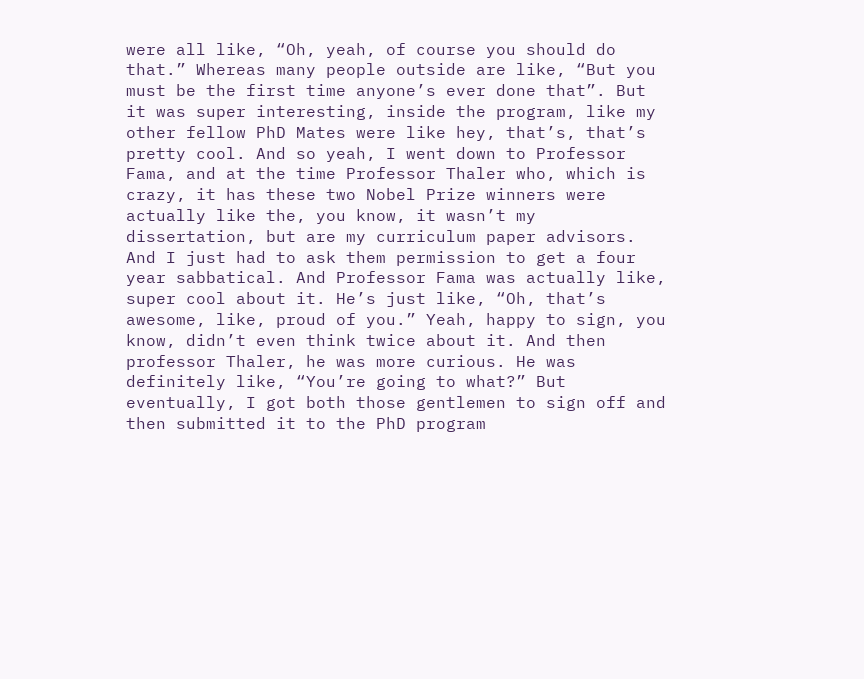were all like, “Oh, yeah, of course you should do that.” Whereas many people outside are like, “But you must be the first time anyone’s ever done that”. But it was super interesting, inside the program, like my other fellow PhD Mates were like hey, that’s, that’s pretty cool. And so yeah, I went down to Professor Fama, and at the time Professor Thaler who, which is crazy, it has these two Nobel Prize winners were actually like the, you know, it wasn’t my dissertation, but are my curriculum paper advisors. And I just had to ask them permission to get a four year sabbatical. And Professor Fama was actually like, super cool about it. He’s just like, “Oh, that’s awesome, like, proud of you.” Yeah, happy to sign, you know, didn’t even think twice about it. And then professor Thaler, he was more curious. He was definitely like, “You’re going to what?” But eventually, I got both those gentlemen to sign off and then submitted it to the PhD program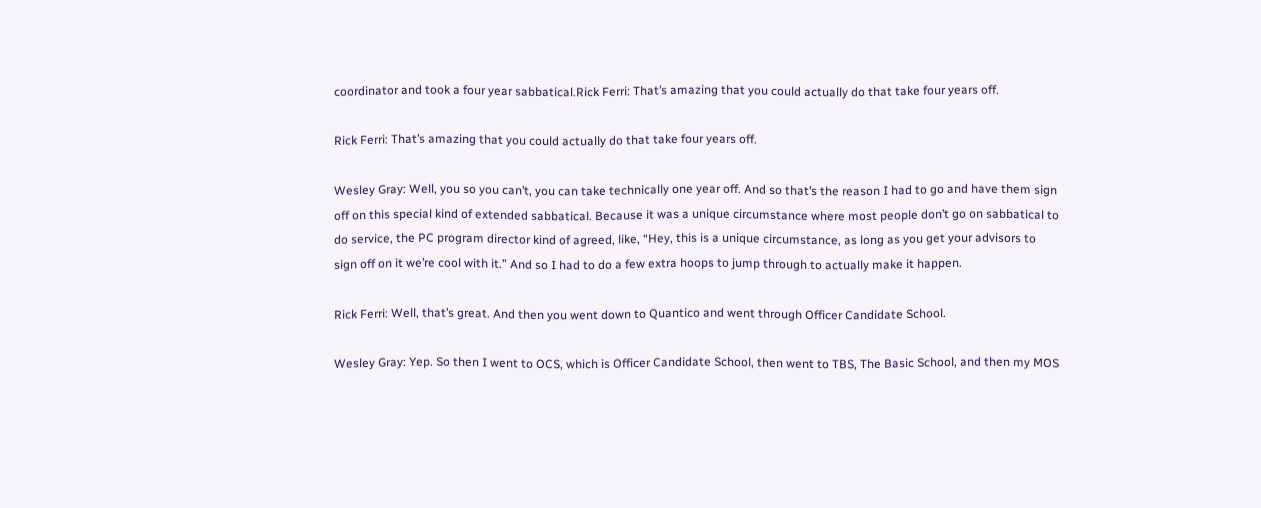coordinator and took a four year sabbatical.Rick Ferri: That’s amazing that you could actually do that take four years off.

Rick Ferri: That’s amazing that you could actually do that take four years off.

Wesley Gray: Well, you so you can’t, you can take technically one year off. And so that’s the reason I had to go and have them sign off on this special kind of extended sabbatical. Because it was a unique circumstance where most people don’t go on sabbatical to do service, the PC program director kind of agreed, like, “Hey, this is a unique circumstance, as long as you get your advisors to sign off on it we’re cool with it.” And so I had to do a few extra hoops to jump through to actually make it happen.

Rick Ferri: Well, that’s great. And then you went down to Quantico and went through Officer Candidate School.

Wesley Gray: Yep. So then I went to OCS, which is Officer Candidate School, then went to TBS, The Basic School, and then my MOS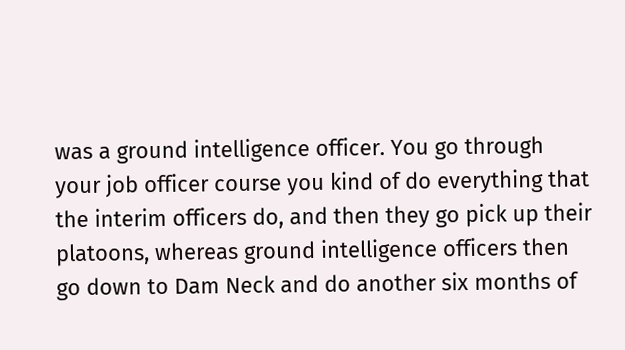was a ground intelligence officer. You go through your job officer course you kind of do everything that the interim officers do, and then they go pick up their platoons, whereas ground intelligence officers then go down to Dam Neck and do another six months of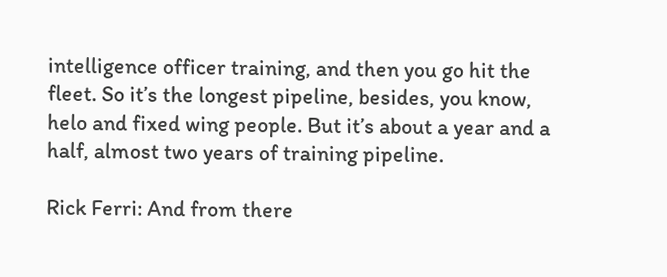intelligence officer training, and then you go hit the fleet. So it’s the longest pipeline, besides, you know, helo and fixed wing people. But it’s about a year and a half, almost two years of training pipeline.

Rick Ferri: And from there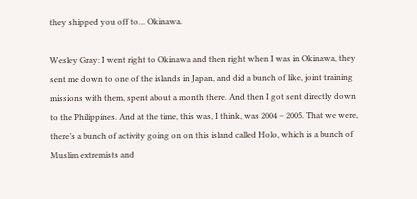they shipped you off to… Okinawa.

Wesley Gray: I went right to Okinawa and then right when I was in Okinawa, they sent me down to one of the islands in Japan, and did a bunch of like, joint training missions with them, spent about a month there. And then I got sent directly down to the Philippines. And at the time, this was, I think, was 2004 – 2005. That we were, there’s a bunch of activity going on on this island called Holo, which is a bunch of Muslim extremists and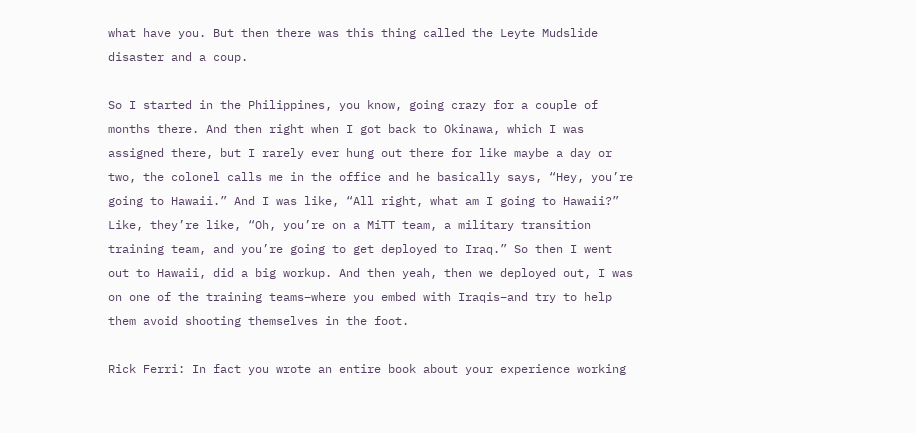what have you. But then there was this thing called the Leyte Mudslide disaster and a coup.

So I started in the Philippines, you know, going crazy for a couple of months there. And then right when I got back to Okinawa, which I was assigned there, but I rarely ever hung out there for like maybe a day or two, the colonel calls me in the office and he basically says, “Hey, you’re going to Hawaii.” And I was like, “All right, what am I going to Hawaii?” Like, they’re like, “Oh, you’re on a MiTT team, a military transition training team, and you’re going to get deployed to Iraq.” So then I went out to Hawaii, did a big workup. And then yeah, then we deployed out, I was on one of the training teams–where you embed with Iraqis–and try to help them avoid shooting themselves in the foot.

Rick Ferri: In fact you wrote an entire book about your experience working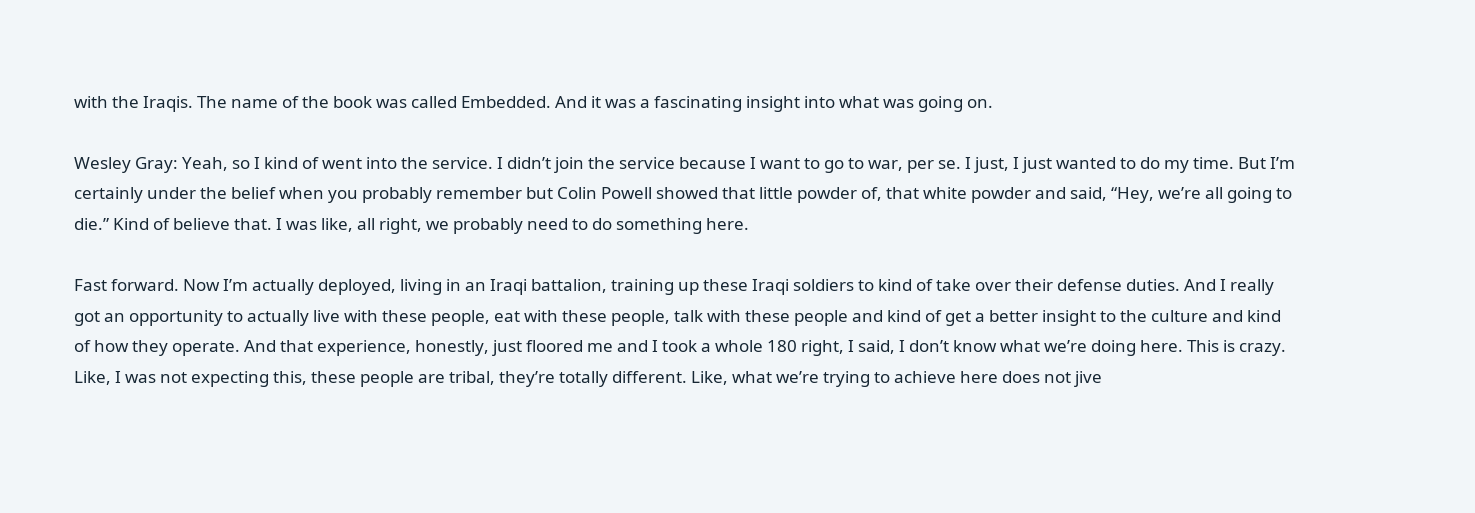with the Iraqis. The name of the book was called Embedded. And it was a fascinating insight into what was going on.

Wesley Gray: Yeah, so I kind of went into the service. I didn’t join the service because I want to go to war, per se. I just, I just wanted to do my time. But I’m certainly under the belief when you probably remember but Colin Powell showed that little powder of, that white powder and said, “Hey, we’re all going to die.” Kind of believe that. I was like, all right, we probably need to do something here.

Fast forward. Now I’m actually deployed, living in an Iraqi battalion, training up these Iraqi soldiers to kind of take over their defense duties. And I really got an opportunity to actually live with these people, eat with these people, talk with these people and kind of get a better insight to the culture and kind of how they operate. And that experience, honestly, just floored me and I took a whole 180 right, I said, I don’t know what we’re doing here. This is crazy. Like, I was not expecting this, these people are tribal, they’re totally different. Like, what we’re trying to achieve here does not jive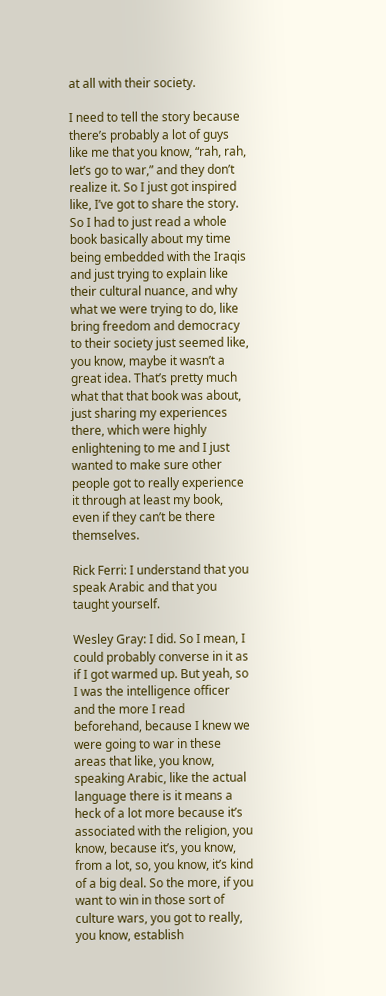at all with their society.

I need to tell the story because there’s probably a lot of guys like me that you know, “rah, rah, let’s go to war,” and they don’t realize it. So I just got inspired like, I’ve got to share the story. So I had to just read a whole book basically about my time being embedded with the Iraqis and just trying to explain like their cultural nuance, and why what we were trying to do, like bring freedom and democracy to their society just seemed like, you know, maybe it wasn’t a great idea. That’s pretty much what that that book was about, just sharing my experiences there, which were highly enlightening to me and I just wanted to make sure other people got to really experience it through at least my book, even if they can’t be there themselves.

Rick Ferri: I understand that you speak Arabic and that you taught yourself.

Wesley Gray: I did. So I mean, I could probably converse in it as if I got warmed up. But yeah, so I was the intelligence officer and the more I read beforehand, because I knew we were going to war in these areas that like, you know, speaking Arabic, like the actual language there is it means a heck of a lot more because it’s associated with the religion, you know, because it’s, you know, from a lot, so, you know, it’s kind of a big deal. So the more, if you want to win in those sort of culture wars, you got to really, you know, establish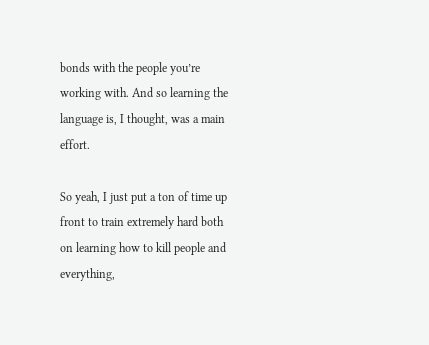bonds with the people you’re working with. And so learning the language is, I thought, was a main effort.

So yeah, I just put a ton of time up front to train extremely hard both on learning how to kill people and everything,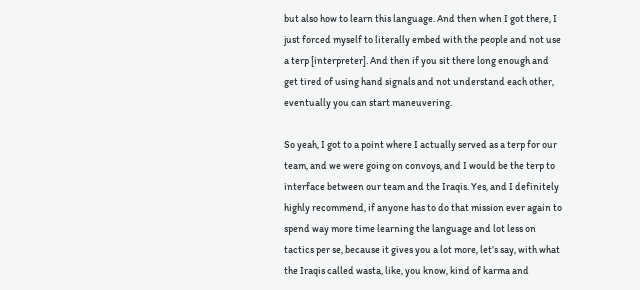but also how to learn this language. And then when I got there, I just forced myself to literally embed with the people and not use a terp [interpreter]. And then if you sit there long enough and get tired of using hand signals and not understand each other, eventually you can start maneuvering.

So yeah, I got to a point where I actually served as a terp for our team, and we were going on convoys, and I would be the terp to interface between our team and the Iraqis. Yes, and I definitely highly recommend, if anyone has to do that mission ever again to spend way more time learning the language and lot less on tactics per se, because it gives you a lot more, let’s say, with what the Iraqis called wasta, like, you know, kind of karma and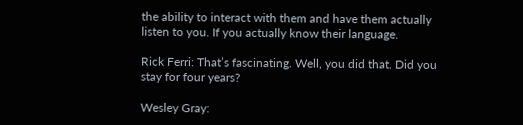the ability to interact with them and have them actually listen to you. If you actually know their language.

Rick Ferri: That’s fascinating. Well, you did that. Did you stay for four years?

Wesley Gray: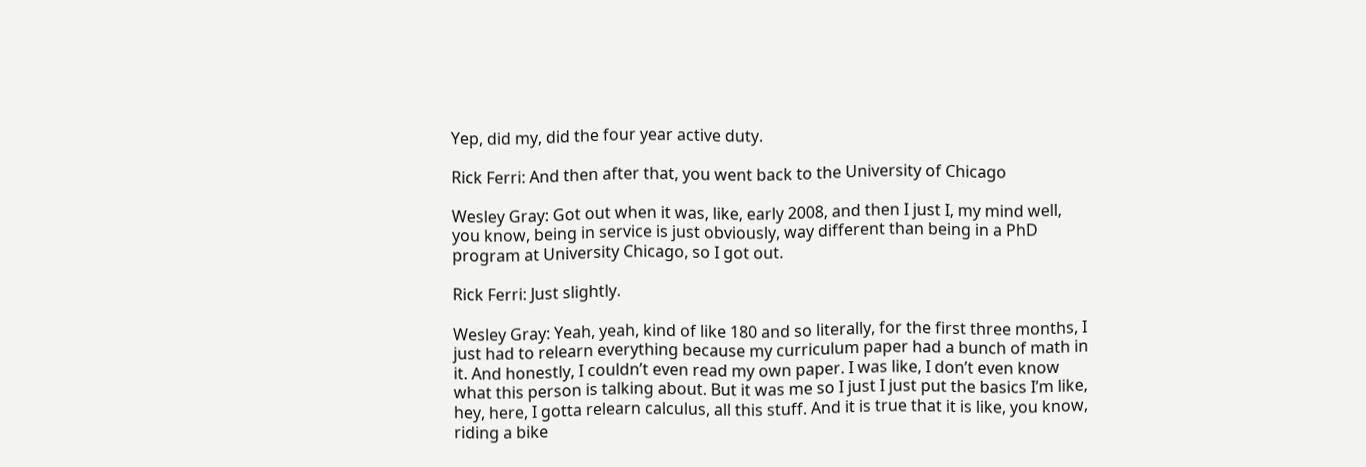Yep, did my, did the four year active duty.

Rick Ferri: And then after that, you went back to the University of Chicago

Wesley Gray: Got out when it was, like, early 2008, and then I just I, my mind well, you know, being in service is just obviously, way different than being in a PhD program at University Chicago, so I got out.

Rick Ferri: Just slightly.

Wesley Gray: Yeah, yeah, kind of like 180 and so literally, for the first three months, I just had to relearn everything because my curriculum paper had a bunch of math in it. And honestly, I couldn’t even read my own paper. I was like, I don’t even know what this person is talking about. But it was me so I just I just put the basics I’m like, hey, here, I gotta relearn calculus, all this stuff. And it is true that it is like, you know, riding a bike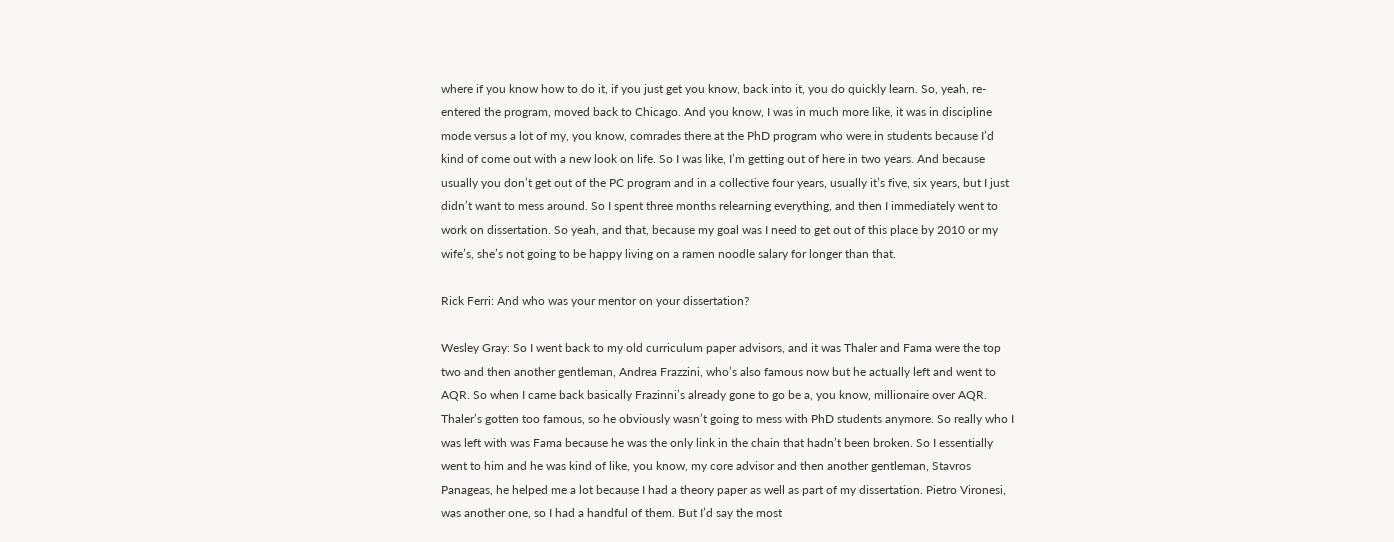where if you know how to do it, if you just get you know, back into it, you do quickly learn. So, yeah, re-entered the program, moved back to Chicago. And you know, I was in much more like, it was in discipline mode versus a lot of my, you know, comrades there at the PhD program who were in students because I’d kind of come out with a new look on life. So I was like, I’m getting out of here in two years. And because usually you don’t get out of the PC program and in a collective four years, usually it’s five, six years, but I just didn’t want to mess around. So I spent three months relearning everything, and then I immediately went to work on dissertation. So yeah, and that, because my goal was I need to get out of this place by 2010 or my wife’s, she’s not going to be happy living on a ramen noodle salary for longer than that.

Rick Ferri: And who was your mentor on your dissertation?

Wesley Gray: So I went back to my old curriculum paper advisors, and it was Thaler and Fama were the top two and then another gentleman, Andrea Frazzini, who’s also famous now but he actually left and went to AQR. So when I came back basically Frazinni’s already gone to go be a, you know, millionaire over AQR. Thaler’s gotten too famous, so he obviously wasn’t going to mess with PhD students anymore. So really who I was left with was Fama because he was the only link in the chain that hadn’t been broken. So I essentially went to him and he was kind of like, you know, my core advisor and then another gentleman, Stavros Panageas, he helped me a lot because I had a theory paper as well as part of my dissertation. Pietro Vironesi, was another one, so I had a handful of them. But I’d say the most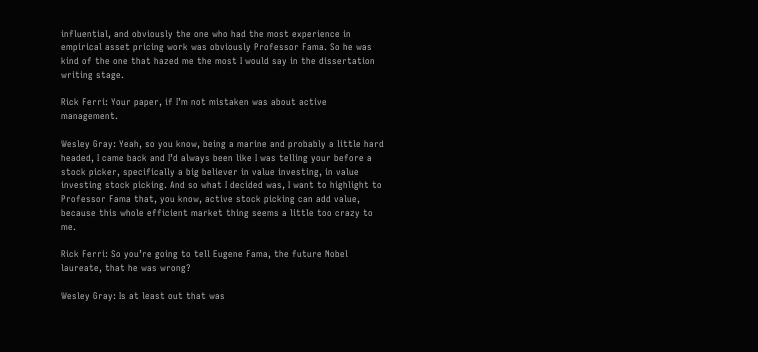influential, and obviously the one who had the most experience in empirical asset pricing work was obviously Professor Fama. So he was kind of the one that hazed me the most I would say in the dissertation writing stage.

Rick Ferri: Your paper, if I’m not mistaken was about active management.

Wesley Gray: Yeah, so you know, being a marine and probably a little hard headed, I came back and I’d always been like I was telling your before a stock picker, specifically a big believer in value investing, in value investing stock picking. And so what I decided was, I want to highlight to Professor Fama that, you know, active stock picking can add value, because this whole efficient market thing seems a little too crazy to me.

Rick Ferri: So you’re going to tell Eugene Fama, the future Nobel laureate, that he was wrong?

Wesley Gray: Is at least out that was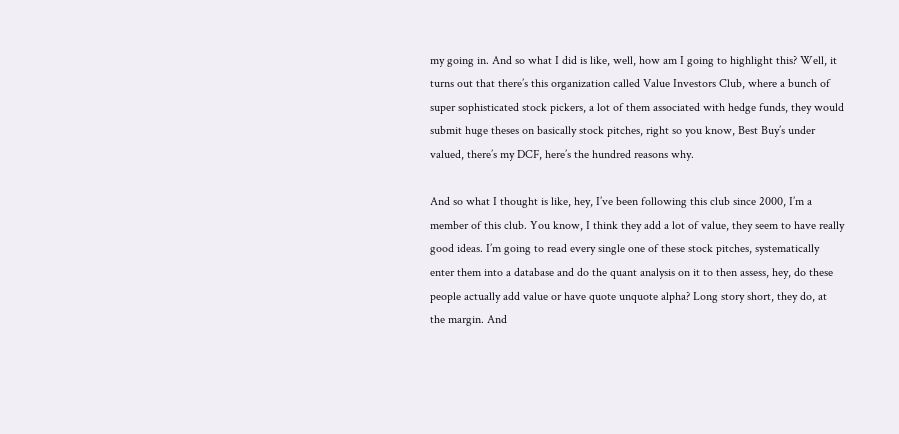my going in. And so what I did is like, well, how am I going to highlight this? Well, it turns out that there’s this organization called Value Investors Club, where a bunch of super sophisticated stock pickers, a lot of them associated with hedge funds, they would submit huge theses on basically stock pitches, right so you know, Best Buy’s under valued, there’s my DCF, here’s the hundred reasons why.

And so what I thought is like, hey, I’ve been following this club since 2000, I’m a member of this club. You know, I think they add a lot of value, they seem to have really good ideas. I’m going to read every single one of these stock pitches, systematically enter them into a database and do the quant analysis on it to then assess, hey, do these people actually add value or have quote unquote alpha? Long story short, they do, at the margin. And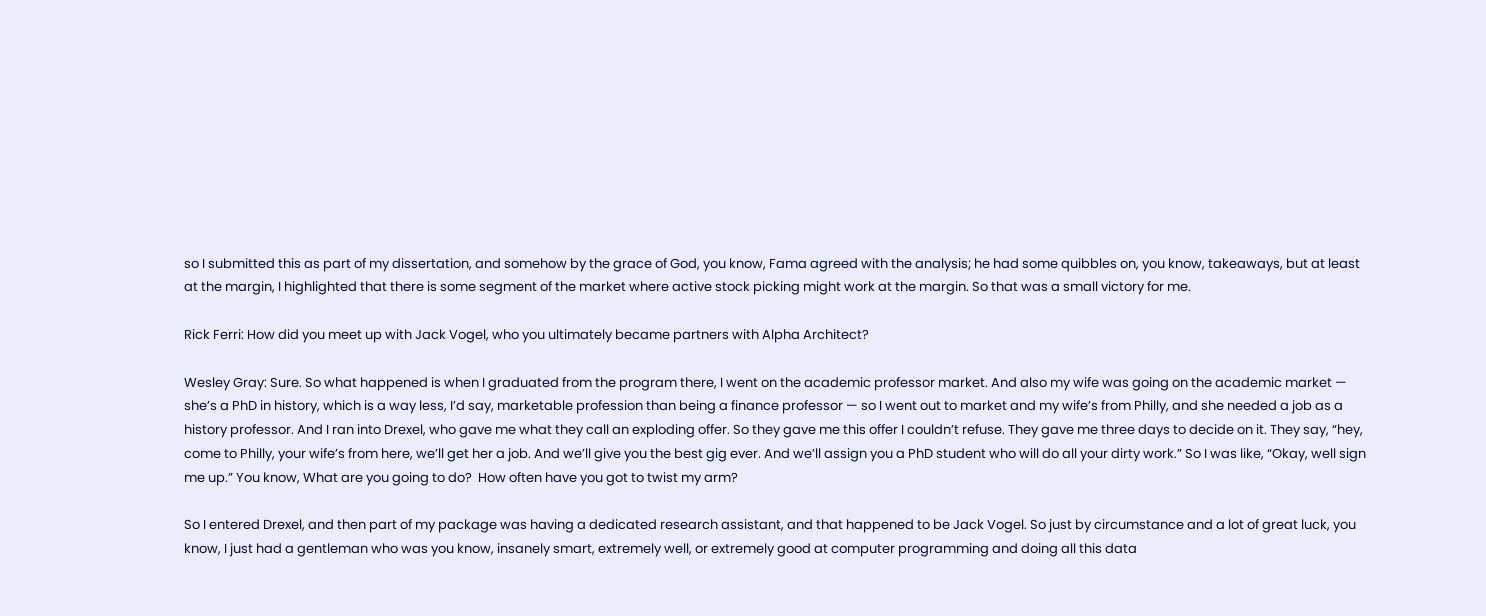so I submitted this as part of my dissertation, and somehow by the grace of God, you know, Fama agreed with the analysis; he had some quibbles on, you know, takeaways, but at least at the margin, I highlighted that there is some segment of the market where active stock picking might work at the margin. So that was a small victory for me.

Rick Ferri: How did you meet up with Jack Vogel, who you ultimately became partners with Alpha Architect?

Wesley Gray: Sure. So what happened is when I graduated from the program there, I went on the academic professor market. And also my wife was going on the academic market — she’s a PhD in history, which is a way less, I’d say, marketable profession than being a finance professor — so I went out to market and my wife’s from Philly, and she needed a job as a history professor. And I ran into Drexel, who gave me what they call an exploding offer. So they gave me this offer I couldn’t refuse. They gave me three days to decide on it. They say, “hey, come to Philly, your wife’s from here, we’ll get her a job. And we’ll give you the best gig ever. And we’ll assign you a PhD student who will do all your dirty work.” So I was like, “Okay, well sign me up.” You know, What are you going to do?  How often have you got to twist my arm?

So I entered Drexel, and then part of my package was having a dedicated research assistant, and that happened to be Jack Vogel. So just by circumstance and a lot of great luck, you know, I just had a gentleman who was you know, insanely smart, extremely well, or extremely good at computer programming and doing all this data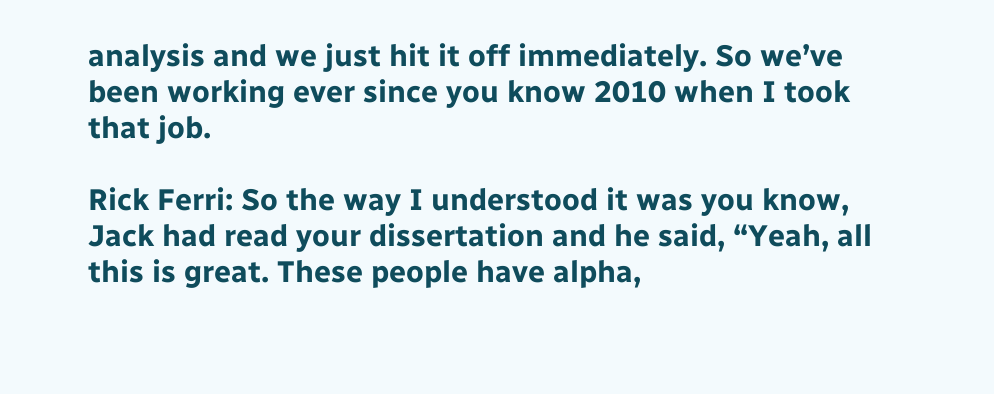analysis and we just hit it off immediately. So we’ve been working ever since you know 2010 when I took that job.

Rick Ferri: So the way I understood it was you know, Jack had read your dissertation and he said, “Yeah, all this is great. These people have alpha,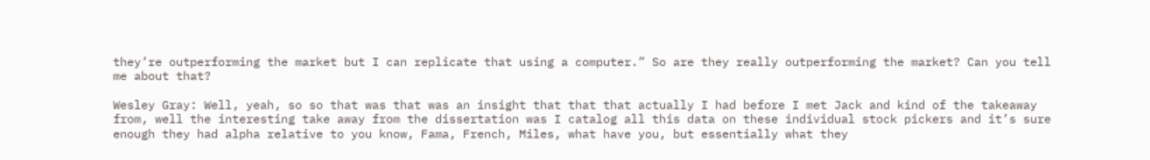they’re outperforming the market but I can replicate that using a computer.” So are they really outperforming the market? Can you tell me about that?

Wesley Gray: Well, yeah, so so that was that was an insight that that that actually I had before I met Jack and kind of the takeaway from, well the interesting take away from the dissertation was I catalog all this data on these individual stock pickers and it’s sure enough they had alpha relative to you know, Fama, French, Miles, what have you, but essentially what they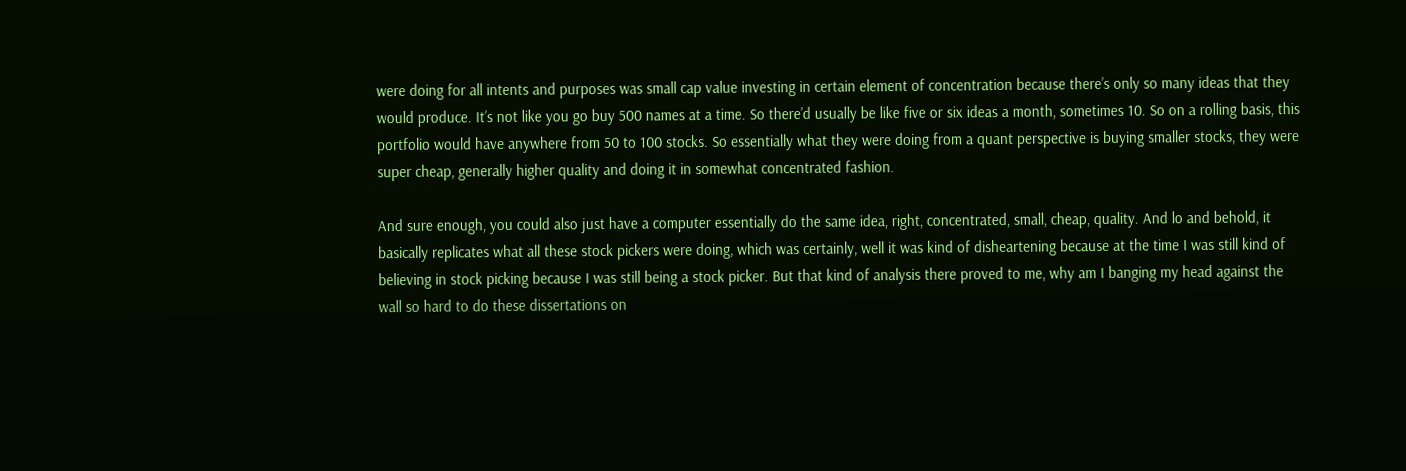were doing for all intents and purposes was small cap value investing in certain element of concentration because there’s only so many ideas that they would produce. It’s not like you go buy 500 names at a time. So there’d usually be like five or six ideas a month, sometimes 10. So on a rolling basis, this portfolio would have anywhere from 50 to 100 stocks. So essentially what they were doing from a quant perspective is buying smaller stocks, they were super cheap, generally higher quality and doing it in somewhat concentrated fashion.

And sure enough, you could also just have a computer essentially do the same idea, right, concentrated, small, cheap, quality. And lo and behold, it basically replicates what all these stock pickers were doing, which was certainly, well it was kind of disheartening because at the time I was still kind of believing in stock picking because I was still being a stock picker. But that kind of analysis there proved to me, why am I banging my head against the wall so hard to do these dissertations on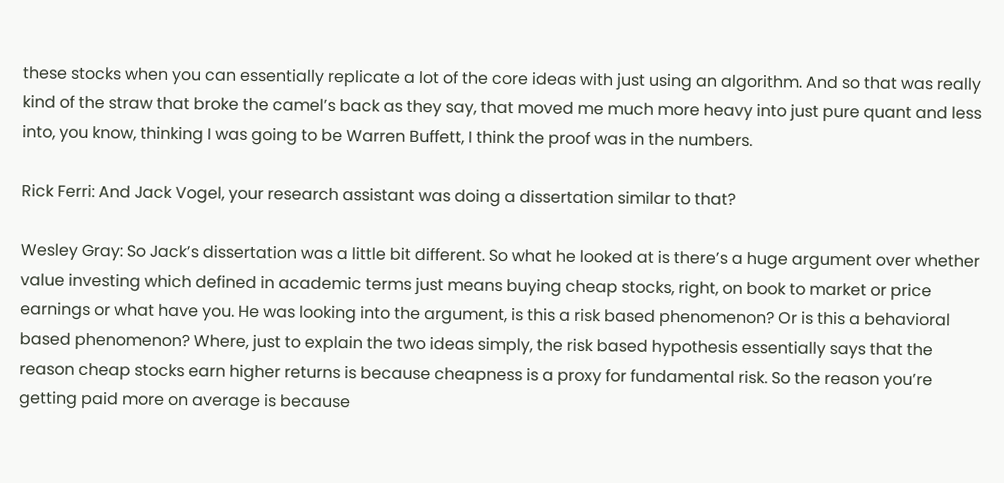these stocks when you can essentially replicate a lot of the core ideas with just using an algorithm. And so that was really kind of the straw that broke the camel’s back as they say, that moved me much more heavy into just pure quant and less into, you know, thinking I was going to be Warren Buffett, I think the proof was in the numbers.

Rick Ferri: And Jack Vogel, your research assistant was doing a dissertation similar to that?

Wesley Gray: So Jack’s dissertation was a little bit different. So what he looked at is there’s a huge argument over whether value investing which defined in academic terms just means buying cheap stocks, right, on book to market or price earnings or what have you. He was looking into the argument, is this a risk based phenomenon? Or is this a behavioral based phenomenon? Where, just to explain the two ideas simply, the risk based hypothesis essentially says that the reason cheap stocks earn higher returns is because cheapness is a proxy for fundamental risk. So the reason you’re getting paid more on average is because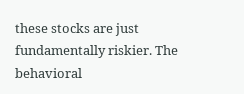these stocks are just fundamentally riskier. The behavioral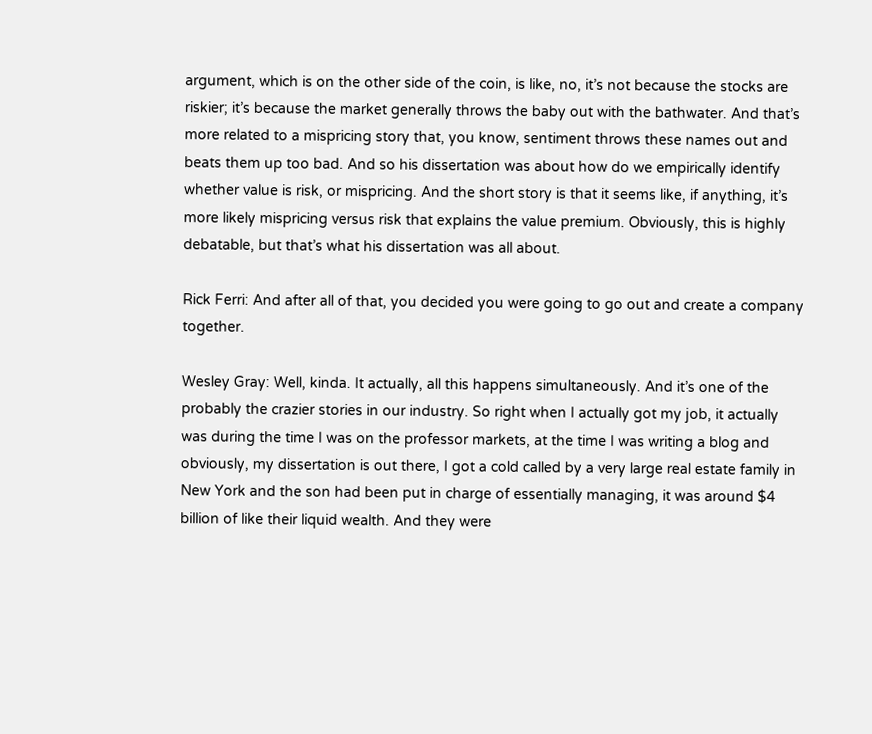argument, which is on the other side of the coin, is like, no, it’s not because the stocks are riskier; it’s because the market generally throws the baby out with the bathwater. And that’s more related to a mispricing story that, you know, sentiment throws these names out and beats them up too bad. And so his dissertation was about how do we empirically identify whether value is risk, or mispricing. And the short story is that it seems like, if anything, it’s more likely mispricing versus risk that explains the value premium. Obviously, this is highly debatable, but that’s what his dissertation was all about.

Rick Ferri: And after all of that, you decided you were going to go out and create a company together.

Wesley Gray: Well, kinda. It actually, all this happens simultaneously. And it’s one of the probably the crazier stories in our industry. So right when I actually got my job, it actually was during the time I was on the professor markets, at the time I was writing a blog and obviously, my dissertation is out there, I got a cold called by a very large real estate family in New York and the son had been put in charge of essentially managing, it was around $4 billion of like their liquid wealth. And they were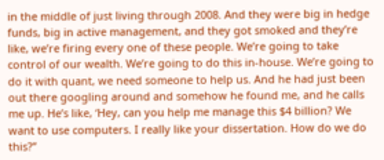in the middle of just living through 2008. And they were big in hedge funds, big in active management, and they got smoked and they’re like, we’re firing every one of these people. We’re going to take control of our wealth. We’re going to do this in-house. We’re going to do it with quant, we need someone to help us. And he had just been out there googling around and somehow he found me, and he calls me up. He’s like, ‘Hey, can you help me manage this $4 billion? We want to use computers. I really like your dissertation. How do we do this?”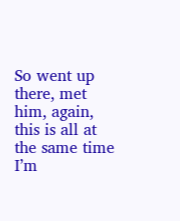So went up there, met him, again, this is all at the same time I’m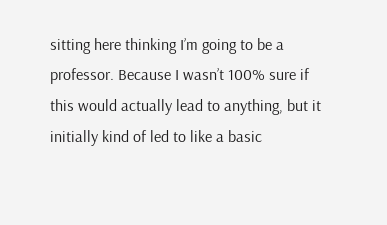sitting here thinking I’m going to be a professor. Because I wasn’t 100% sure if this would actually lead to anything, but it initially kind of led to like a basic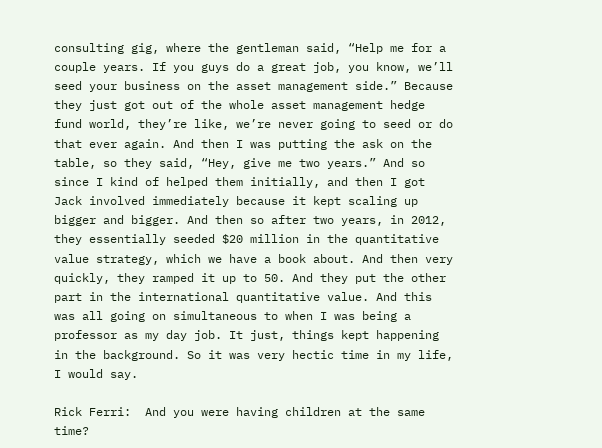consulting gig, where the gentleman said, “Help me for a couple years. If you guys do a great job, you know, we’ll seed your business on the asset management side.” Because they just got out of the whole asset management hedge fund world, they’re like, we’re never going to seed or do that ever again. And then I was putting the ask on the table, so they said, “Hey, give me two years.” And so since I kind of helped them initially, and then I got Jack involved immediately because it kept scaling up bigger and bigger. And then so after two years, in 2012, they essentially seeded $20 million in the quantitative value strategy, which we have a book about. And then very quickly, they ramped it up to 50. And they put the other part in the international quantitative value. And this was all going on simultaneous to when I was being a professor as my day job. It just, things kept happening in the background. So it was very hectic time in my life, I would say.

Rick Ferri:  And you were having children at the same time?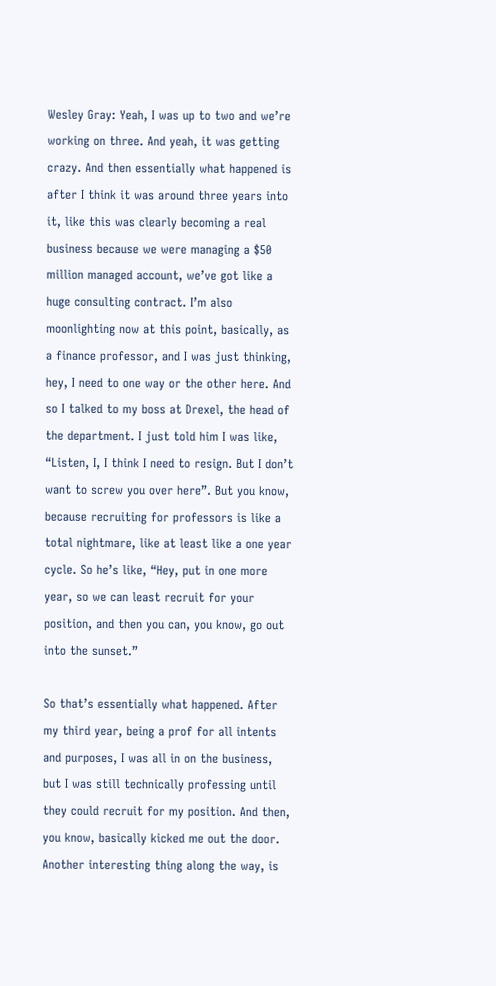Wesley Gray: Yeah, I was up to two and we’re working on three. And yeah, it was getting crazy. And then essentially what happened is after I think it was around three years into it, like this was clearly becoming a real business because we were managing a $50 million managed account, we’ve got like a huge consulting contract. I’m also moonlighting now at this point, basically, as a finance professor, and I was just thinking, hey, I need to one way or the other here. And so I talked to my boss at Drexel, the head of the department. I just told him I was like, “Listen, I, I think I need to resign. But I don’t want to screw you over here”. But you know, because recruiting for professors is like a total nightmare, like at least like a one year cycle. So he’s like, “Hey, put in one more year, so we can least recruit for your position, and then you can, you know, go out into the sunset.”

So that’s essentially what happened. After my third year, being a prof for all intents and purposes, I was all in on the business, but I was still technically professing until they could recruit for my position. And then, you know, basically kicked me out the door. Another interesting thing along the way, is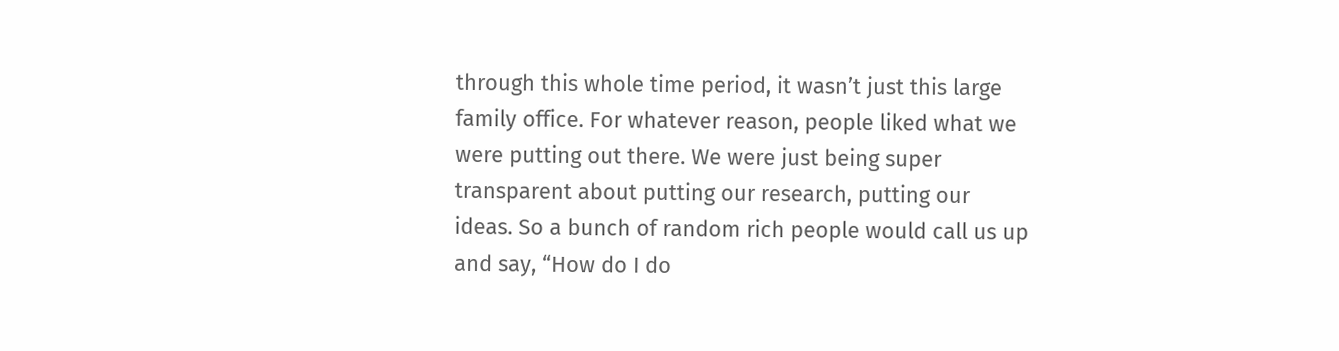through this whole time period, it wasn’t just this large family office. For whatever reason, people liked what we were putting out there. We were just being super transparent about putting our research, putting our ideas. So a bunch of random rich people would call us up and say, “How do I do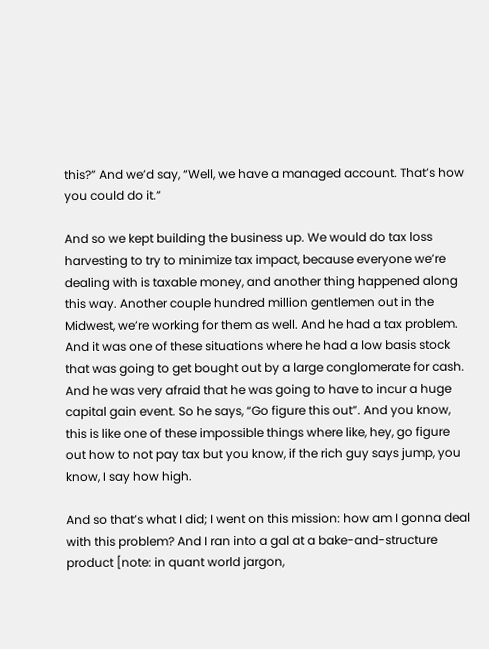this?” And we’d say, “Well, we have a managed account. That’s how you could do it.”

And so we kept building the business up. We would do tax loss harvesting to try to minimize tax impact, because everyone we’re dealing with is taxable money, and another thing happened along this way. Another couple hundred million gentlemen out in the Midwest, we’re working for them as well. And he had a tax problem. And it was one of these situations where he had a low basis stock that was going to get bought out by a large conglomerate for cash. And he was very afraid that he was going to have to incur a huge capital gain event. So he says, “Go figure this out”. And you know, this is like one of these impossible things where like, hey, go figure out how to not pay tax but you know, if the rich guy says jump, you know, I say how high.

And so that’s what I did; I went on this mission: how am I gonna deal with this problem? And I ran into a gal at a bake-and-structure product [note: in quant world jargon,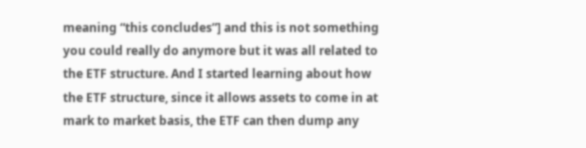meaning “this concludes”] and this is not something you could really do anymore but it was all related to the ETF structure. And I started learning about how the ETF structure, since it allows assets to come in at mark to market basis, the ETF can then dump any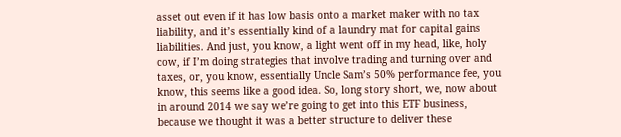asset out even if it has low basis onto a market maker with no tax liability, and it’s essentially kind of a laundry mat for capital gains liabilities. And just, you know, a light went off in my head, like, holy cow, if I’m doing strategies that involve trading and turning over and taxes, or, you know, essentially Uncle Sam’s 50% performance fee, you know, this seems like a good idea. So, long story short, we, now about in around 2014 we say we’re going to get into this ETF business, because we thought it was a better structure to deliver these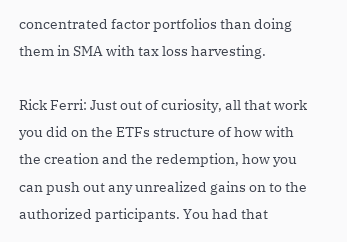concentrated factor portfolios than doing them in SMA with tax loss harvesting.

Rick Ferri: Just out of curiosity, all that work you did on the ETFs structure of how with the creation and the redemption, how you can push out any unrealized gains on to the authorized participants. You had that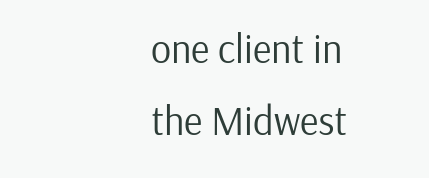one client in the Midwest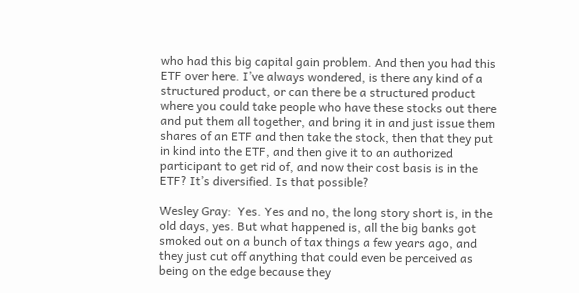who had this big capital gain problem. And then you had this ETF over here. I’ve always wondered, is there any kind of a structured product, or can there be a structured product where you could take people who have these stocks out there and put them all together, and bring it in and just issue them shares of an ETF and then take the stock, then that they put in kind into the ETF, and then give it to an authorized participant to get rid of, and now their cost basis is in the ETF? It’s diversified. Is that possible?

Wesley Gray:  Yes. Yes and no, the long story short is, in the old days, yes. But what happened is, all the big banks got smoked out on a bunch of tax things a few years ago, and they just cut off anything that could even be perceived as being on the edge because they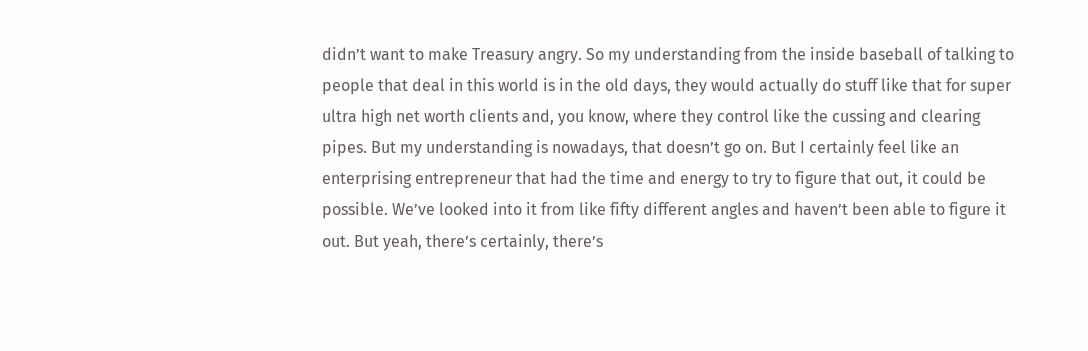didn’t want to make Treasury angry. So my understanding from the inside baseball of talking to people that deal in this world is in the old days, they would actually do stuff like that for super ultra high net worth clients and, you know, where they control like the cussing and clearing pipes. But my understanding is nowadays, that doesn’t go on. But I certainly feel like an enterprising entrepreneur that had the time and energy to try to figure that out, it could be possible. We’ve looked into it from like fifty different angles and haven’t been able to figure it out. But yeah, there’s certainly, there’s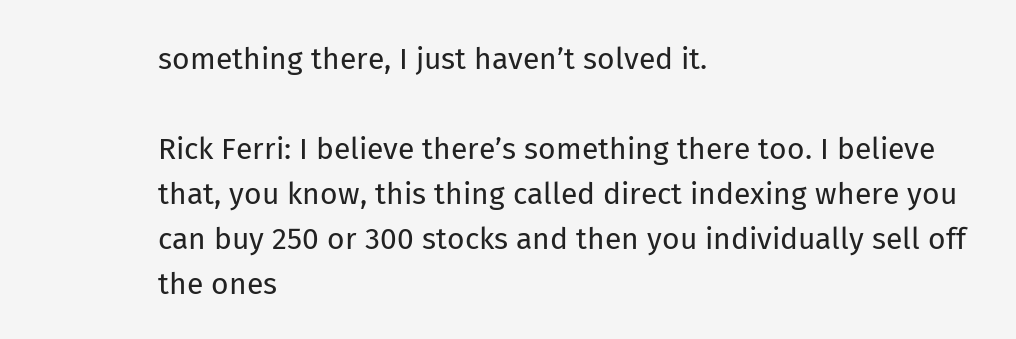something there, I just haven’t solved it.

Rick Ferri: I believe there’s something there too. I believe that, you know, this thing called direct indexing where you can buy 250 or 300 stocks and then you individually sell off the ones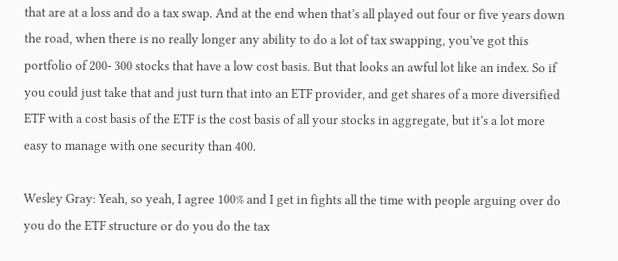that are at a loss and do a tax swap. And at the end when that’s all played out four or five years down the road, when there is no really longer any ability to do a lot of tax swapping, you’ve got this portfolio of 200- 300 stocks that have a low cost basis. But that looks an awful lot like an index. So if you could just take that and just turn that into an ETF provider, and get shares of a more diversified ETF with a cost basis of the ETF is the cost basis of all your stocks in aggregate, but it’s a lot more easy to manage with one security than 400.

Wesley Gray: Yeah, so yeah, I agree 100% and I get in fights all the time with people arguing over do you do the ETF structure or do you do the tax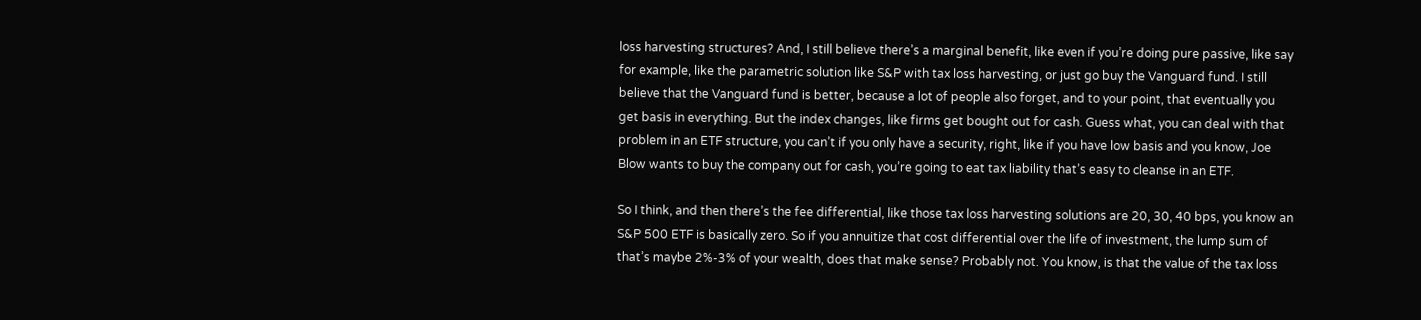loss harvesting structures? And, I still believe there’s a marginal benefit, like even if you’re doing pure passive, like say for example, like the parametric solution like S&P with tax loss harvesting, or just go buy the Vanguard fund. I still believe that the Vanguard fund is better, because a lot of people also forget, and to your point, that eventually you get basis in everything. But the index changes, like firms get bought out for cash. Guess what, you can deal with that problem in an ETF structure, you can’t if you only have a security, right, like if you have low basis and you know, Joe Blow wants to buy the company out for cash, you’re going to eat tax liability that’s easy to cleanse in an ETF.

So I think, and then there’s the fee differential, like those tax loss harvesting solutions are 20, 30, 40 bps, you know an S&P 500 ETF is basically zero. So if you annuitize that cost differential over the life of investment, the lump sum of that’s maybe 2%-3% of your wealth, does that make sense? Probably not. You know, is that the value of the tax loss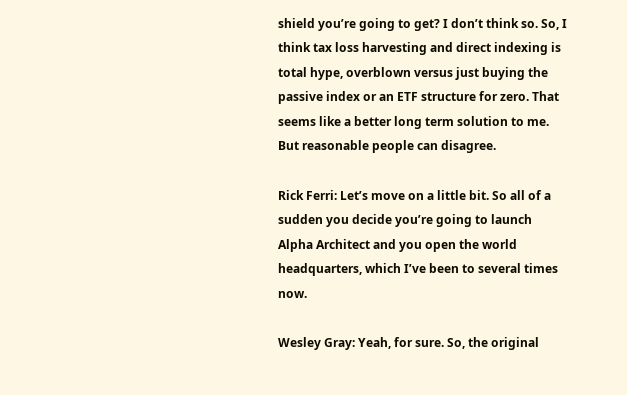shield you’re going to get? I don’t think so. So, I think tax loss harvesting and direct indexing is total hype, overblown versus just buying the passive index or an ETF structure for zero. That seems like a better long term solution to me. But reasonable people can disagree.

Rick Ferri: Let’s move on a little bit. So all of a sudden you decide you’re going to launch Alpha Architect and you open the world headquarters, which I’ve been to several times now.

Wesley Gray: Yeah, for sure. So, the original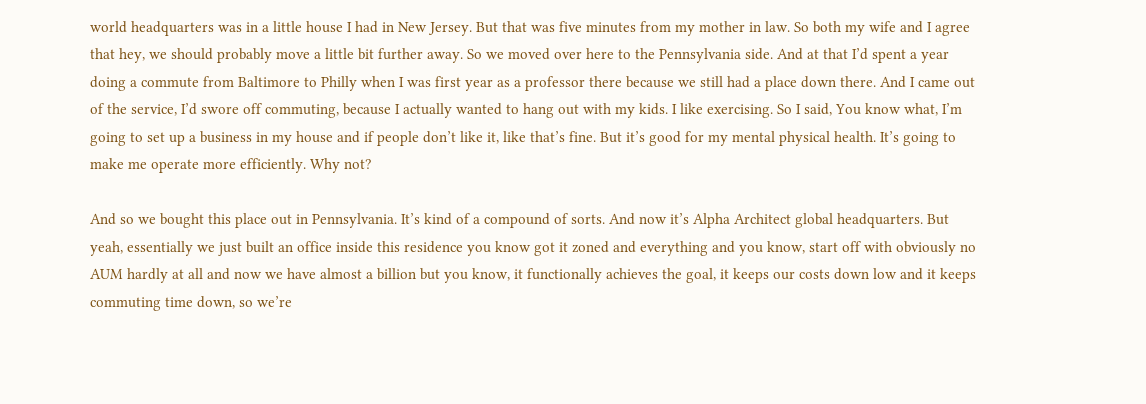world headquarters was in a little house I had in New Jersey. But that was five minutes from my mother in law. So both my wife and I agree that hey, we should probably move a little bit further away. So we moved over here to the Pennsylvania side. And at that I’d spent a year doing a commute from Baltimore to Philly when I was first year as a professor there because we still had a place down there. And I came out of the service, I’d swore off commuting, because I actually wanted to hang out with my kids. I like exercising. So I said, You know what, I’m going to set up a business in my house and if people don’t like it, like that’s fine. But it’s good for my mental physical health. It’s going to make me operate more efficiently. Why not?

And so we bought this place out in Pennsylvania. It’s kind of a compound of sorts. And now it’s Alpha Architect global headquarters. But yeah, essentially we just built an office inside this residence you know got it zoned and everything and you know, start off with obviously no AUM hardly at all and now we have almost a billion but you know, it functionally achieves the goal, it keeps our costs down low and it keeps commuting time down, so we’re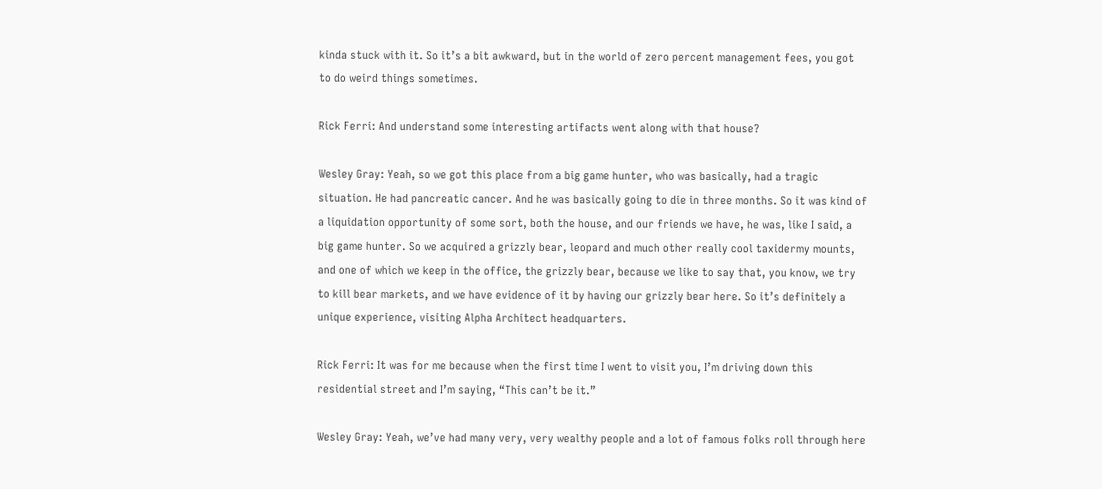kinda stuck with it. So it’s a bit awkward, but in the world of zero percent management fees, you got to do weird things sometimes.

Rick Ferri: And understand some interesting artifacts went along with that house?

Wesley Gray: Yeah, so we got this place from a big game hunter, who was basically, had a tragic situation. He had pancreatic cancer. And he was basically going to die in three months. So it was kind of a liquidation opportunity of some sort, both the house, and our friends we have, he was, like I said, a big game hunter. So we acquired a grizzly bear, leopard and much other really cool taxidermy mounts, and one of which we keep in the office, the grizzly bear, because we like to say that, you know, we try to kill bear markets, and we have evidence of it by having our grizzly bear here. So it’s definitely a unique experience, visiting Alpha Architect headquarters.

Rick Ferri: It was for me because when the first time I went to visit you, I’m driving down this residential street and I’m saying, “This can’t be it.”

Wesley Gray: Yeah, we’ve had many very, very wealthy people and a lot of famous folks roll through here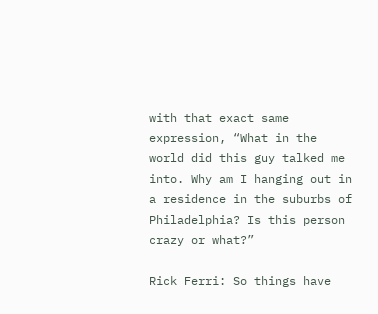with that exact same expression, “What in the world did this guy talked me into. Why am I hanging out in a residence in the suburbs of Philadelphia? Is this person crazy or what?”

Rick Ferri: So things have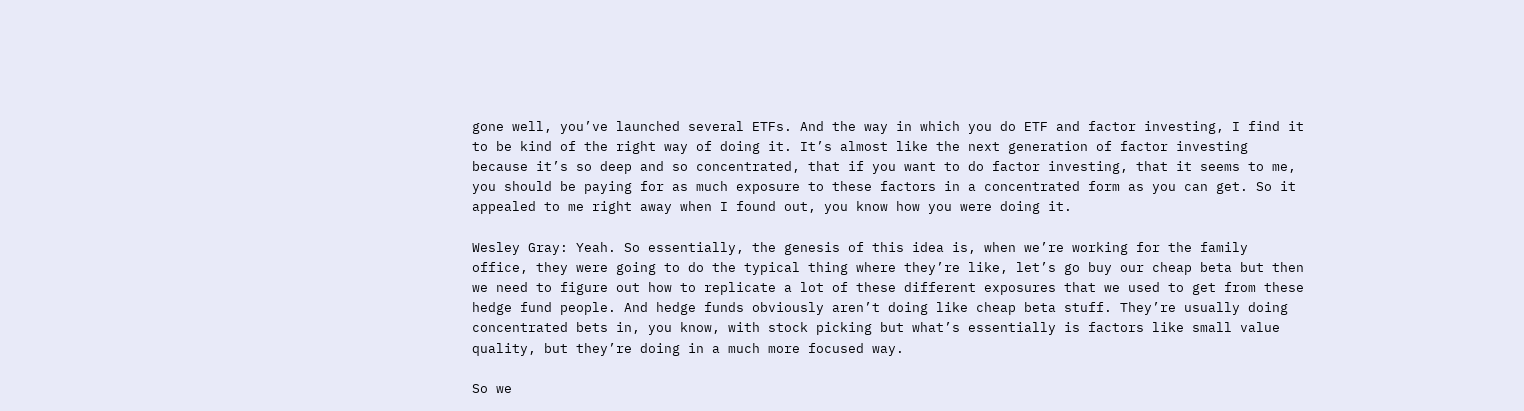gone well, you’ve launched several ETFs. And the way in which you do ETF and factor investing, I find it to be kind of the right way of doing it. It’s almost like the next generation of factor investing because it’s so deep and so concentrated, that if you want to do factor investing, that it seems to me, you should be paying for as much exposure to these factors in a concentrated form as you can get. So it appealed to me right away when I found out, you know how you were doing it.

Wesley Gray: Yeah. So essentially, the genesis of this idea is, when we’re working for the family office, they were going to do the typical thing where they’re like, let’s go buy our cheap beta but then we need to figure out how to replicate a lot of these different exposures that we used to get from these hedge fund people. And hedge funds obviously aren’t doing like cheap beta stuff. They’re usually doing concentrated bets in, you know, with stock picking but what’s essentially is factors like small value quality, but they’re doing in a much more focused way.

So we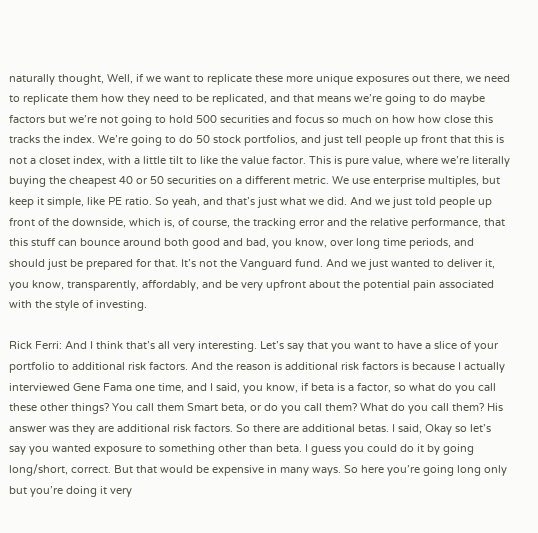naturally thought, Well, if we want to replicate these more unique exposures out there, we need to replicate them how they need to be replicated, and that means we’re going to do maybe factors but we’re not going to hold 500 securities and focus so much on how how close this tracks the index. We’re going to do 50 stock portfolios, and just tell people up front that this is not a closet index, with a little tilt to like the value factor. This is pure value, where we’re literally buying the cheapest 40 or 50 securities on a different metric. We use enterprise multiples, but keep it simple, like PE ratio. So yeah, and that’s just what we did. And we just told people up front of the downside, which is, of course, the tracking error and the relative performance, that this stuff can bounce around both good and bad, you know, over long time periods, and should just be prepared for that. It’s not the Vanguard fund. And we just wanted to deliver it, you know, transparently, affordably, and be very upfront about the potential pain associated with the style of investing.

Rick Ferri: And I think that’s all very interesting. Let’s say that you want to have a slice of your portfolio to additional risk factors. And the reason is additional risk factors is because I actually interviewed Gene Fama one time, and I said, you know, if beta is a factor, so what do you call these other things? You call them Smart beta, or do you call them? What do you call them? His answer was they are additional risk factors. So there are additional betas. I said, Okay so let’s say you wanted exposure to something other than beta. I guess you could do it by going long/short, correct. But that would be expensive in many ways. So here you’re going long only but you’re doing it very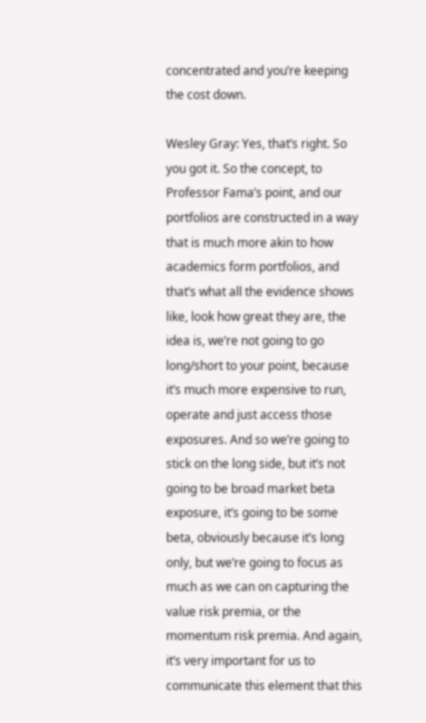concentrated and you’re keeping the cost down.

Wesley Gray: Yes, that’s right. So you got it. So the concept, to Professor Fama’s point, and our portfolios are constructed in a way that is much more akin to how academics form portfolios, and that’s what all the evidence shows like, look how great they are, the idea is, we’re not going to go long/short to your point, because it’s much more expensive to run, operate and just access those exposures. And so we’re going to stick on the long side, but it’s not going to be broad market beta exposure, it’s going to be some beta, obviously because it’s long only, but we’re going to focus as much as we can on capturing the value risk premia, or the momentum risk premia. And again, it’s very important for us to communicate this element that this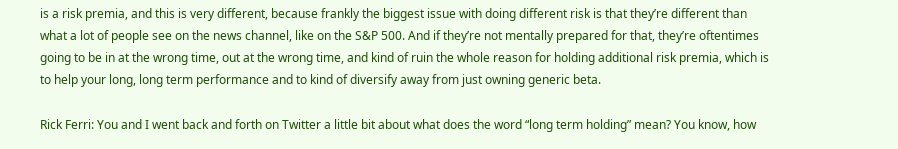is a risk premia, and this is very different, because frankly the biggest issue with doing different risk is that they’re different than what a lot of people see on the news channel, like on the S&P 500. And if they’re not mentally prepared for that, they’re oftentimes going to be in at the wrong time, out at the wrong time, and kind of ruin the whole reason for holding additional risk premia, which is to help your long, long term performance and to kind of diversify away from just owning generic beta.

Rick Ferri: You and I went back and forth on Twitter a little bit about what does the word “long term holding” mean? You know, how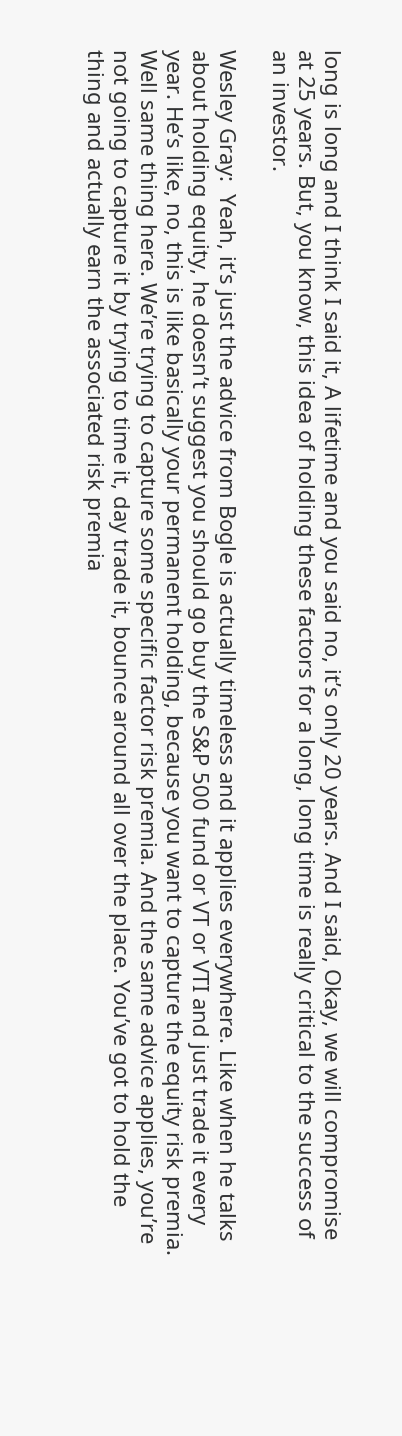long is long and I think I said it, A lifetime and you said no, it’s only 20 years. And I said, Okay, we will compromise at 25 years. But, you know, this idea of holding these factors for a long, long time is really critical to the success of an investor.

Wesley Gray:  Yeah, it’s just the advice from Bogle is actually timeless and it applies everywhere. Like when he talks about holding equity, he doesn’t suggest you should go buy the S&P 500 fund or VT or VTI and just trade it every year. He’s like, no, this is like basically your permanent holding, because you want to capture the equity risk premia. Well same thing here. We’re trying to capture some specific factor risk premia. And the same advice applies, you’re not going to capture it by trying to time it, day trade it, bounce around all over the place. You’ve got to hold the thing and actually earn the associated risk premia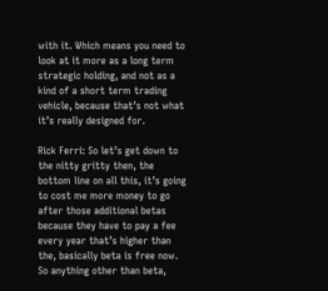with it. Which means you need to look at it more as a long term strategic holding, and not as a kind of a short term trading vehicle, because that’s not what it’s really designed for.

Rick Ferri: So let’s get down to the nitty gritty then, the bottom line on all this, it’s going to cost me more money to go after those additional betas because they have to pay a fee every year that’s higher than the, basically beta is free now. So anything other than beta,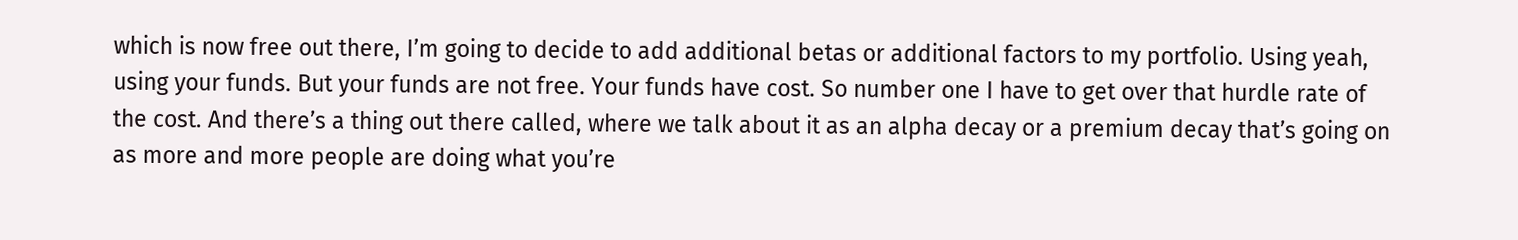which is now free out there, I’m going to decide to add additional betas or additional factors to my portfolio. Using yeah, using your funds. But your funds are not free. Your funds have cost. So number one I have to get over that hurdle rate of the cost. And there’s a thing out there called, where we talk about it as an alpha decay or a premium decay that’s going on as more and more people are doing what you’re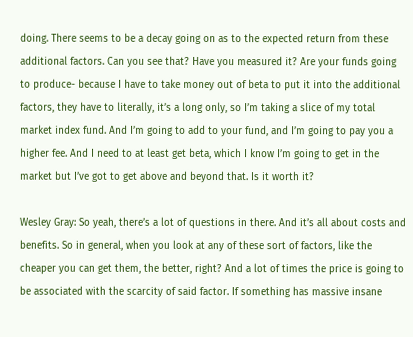doing. There seems to be a decay going on as to the expected return from these additional factors. Can you see that? Have you measured it? Are your funds going to produce- because I have to take money out of beta to put it into the additional factors, they have to literally, it’s a long only, so I’m taking a slice of my total market index fund. And I’m going to add to your fund, and I’m going to pay you a higher fee. And I need to at least get beta, which I know I’m going to get in the market but I’ve got to get above and beyond that. Is it worth it?

Wesley Gray: So yeah, there’s a lot of questions in there. And it’s all about costs and benefits. So in general, when you look at any of these sort of factors, like the cheaper you can get them, the better, right? And a lot of times the price is going to be associated with the scarcity of said factor. If something has massive insane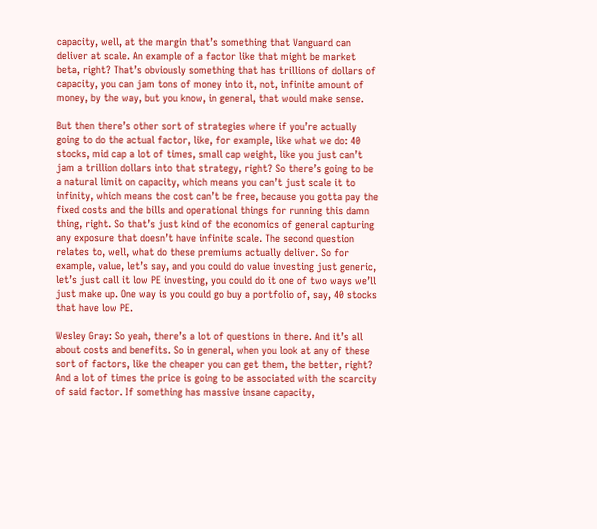capacity, well, at the margin that’s something that Vanguard can deliver at scale. An example of a factor like that might be market beta, right? That’s obviously something that has trillions of dollars of capacity, you can jam tons of money into it, not, infinite amount of money, by the way, but you know, in general, that would make sense.

But then there’s other sort of strategies where if you’re actually going to do the actual factor, like, for example, like what we do: 40 stocks, mid cap a lot of times, small cap weight, like you just can’t jam a trillion dollars into that strategy, right? So there’s going to be a natural limit on capacity, which means you can’t just scale it to infinity, which means the cost can’t be free, because you gotta pay the fixed costs and the bills and operational things for running this damn thing, right. So that’s just kind of the economics of general capturing any exposure that doesn’t have infinite scale. The second question relates to, well, what do these premiums actually deliver. So for example, value, let’s say, and you could do value investing just generic, let’s just call it low PE investing, you could do it one of two ways we’ll just make up. One way is you could go buy a portfolio of, say, 40 stocks that have low PE.

Wesley Gray: So yeah, there’s a lot of questions in there. And it’s all about costs and benefits. So in general, when you look at any of these sort of factors, like the cheaper you can get them, the better, right? And a lot of times the price is going to be associated with the scarcity of said factor. If something has massive insane capacity,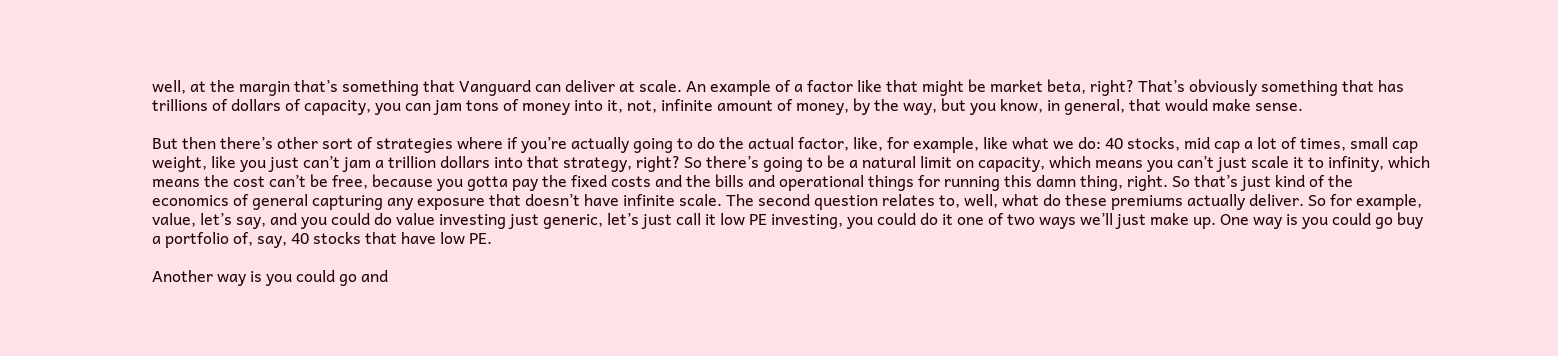well, at the margin that’s something that Vanguard can deliver at scale. An example of a factor like that might be market beta, right? That’s obviously something that has trillions of dollars of capacity, you can jam tons of money into it, not, infinite amount of money, by the way, but you know, in general, that would make sense.

But then there’s other sort of strategies where if you’re actually going to do the actual factor, like, for example, like what we do: 40 stocks, mid cap a lot of times, small cap weight, like you just can’t jam a trillion dollars into that strategy, right? So there’s going to be a natural limit on capacity, which means you can’t just scale it to infinity, which means the cost can’t be free, because you gotta pay the fixed costs and the bills and operational things for running this damn thing, right. So that’s just kind of the economics of general capturing any exposure that doesn’t have infinite scale. The second question relates to, well, what do these premiums actually deliver. So for example, value, let’s say, and you could do value investing just generic, let’s just call it low PE investing, you could do it one of two ways we’ll just make up. One way is you could go buy a portfolio of, say, 40 stocks that have low PE.

Another way is you could go and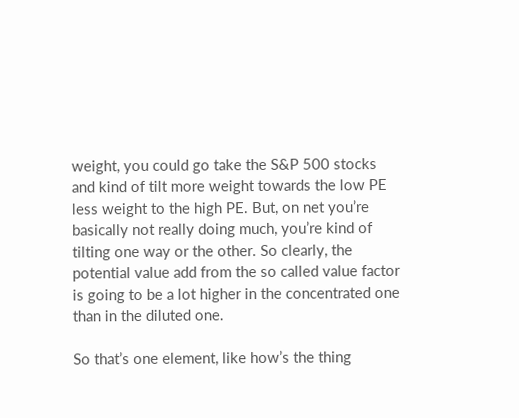weight, you could go take the S&P 500 stocks and kind of tilt more weight towards the low PE less weight to the high PE. But, on net you’re basically not really doing much, you’re kind of tilting one way or the other. So clearly, the potential value add from the so called value factor is going to be a lot higher in the concentrated one than in the diluted one.

So that’s one element, like how’s the thing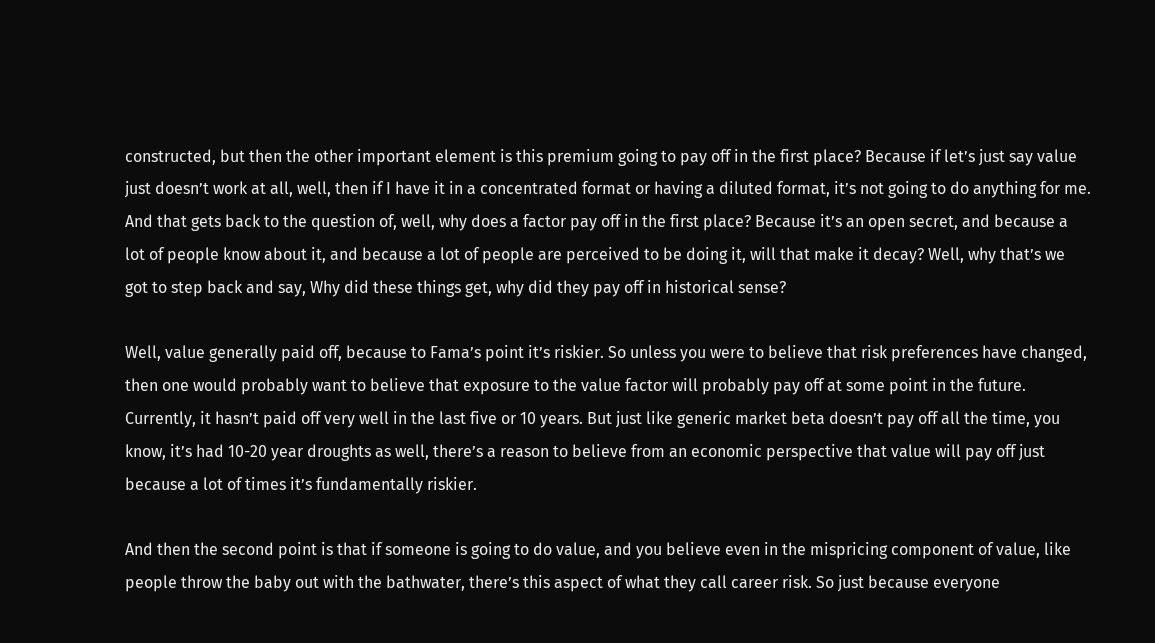constructed, but then the other important element is this premium going to pay off in the first place? Because if let’s just say value just doesn’t work at all, well, then if I have it in a concentrated format or having a diluted format, it’s not going to do anything for me. And that gets back to the question of, well, why does a factor pay off in the first place? Because it’s an open secret, and because a lot of people know about it, and because a lot of people are perceived to be doing it, will that make it decay? Well, why that’s we got to step back and say, Why did these things get, why did they pay off in historical sense?

Well, value generally paid off, because to Fama’s point it’s riskier. So unless you were to believe that risk preferences have changed, then one would probably want to believe that exposure to the value factor will probably pay off at some point in the future. Currently, it hasn’t paid off very well in the last five or 10 years. But just like generic market beta doesn’t pay off all the time, you know, it’s had 10-20 year droughts as well, there’s a reason to believe from an economic perspective that value will pay off just because a lot of times it’s fundamentally riskier.

And then the second point is that if someone is going to do value, and you believe even in the mispricing component of value, like people throw the baby out with the bathwater, there’s this aspect of what they call career risk. So just because everyone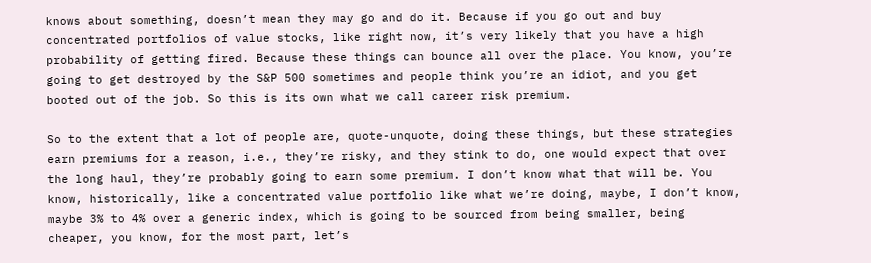knows about something, doesn’t mean they may go and do it. Because if you go out and buy concentrated portfolios of value stocks, like right now, it’s very likely that you have a high probability of getting fired. Because these things can bounce all over the place. You know, you’re going to get destroyed by the S&P 500 sometimes and people think you’re an idiot, and you get booted out of the job. So this is its own what we call career risk premium.

So to the extent that a lot of people are, quote-unquote, doing these things, but these strategies earn premiums for a reason, i.e., they’re risky, and they stink to do, one would expect that over the long haul, they’re probably going to earn some premium. I don’t know what that will be. You know, historically, like a concentrated value portfolio like what we’re doing, maybe, I don’t know, maybe 3% to 4% over a generic index, which is going to be sourced from being smaller, being cheaper, you know, for the most part, let’s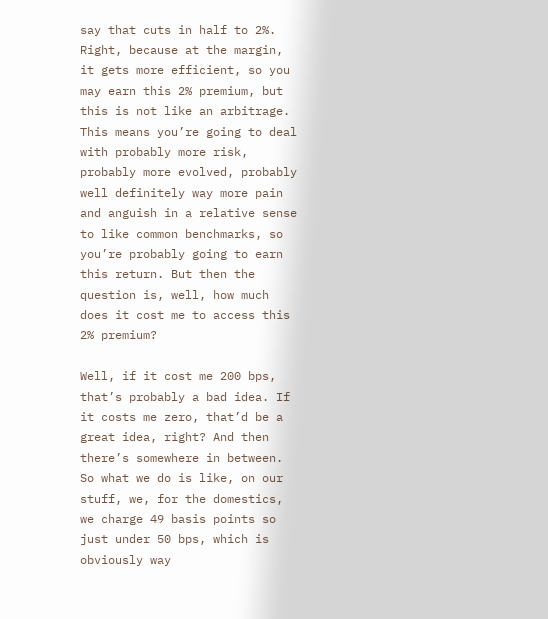say that cuts in half to 2%. Right, because at the margin, it gets more efficient, so you may earn this 2% premium, but this is not like an arbitrage. This means you’re going to deal with probably more risk, probably more evolved, probably well definitely way more pain and anguish in a relative sense to like common benchmarks, so you’re probably going to earn this return. But then the question is, well, how much does it cost me to access this 2% premium?

Well, if it cost me 200 bps, that’s probably a bad idea. If it costs me zero, that’d be a great idea, right? And then there’s somewhere in between. So what we do is like, on our stuff, we, for the domestics, we charge 49 basis points so just under 50 bps, which is obviously way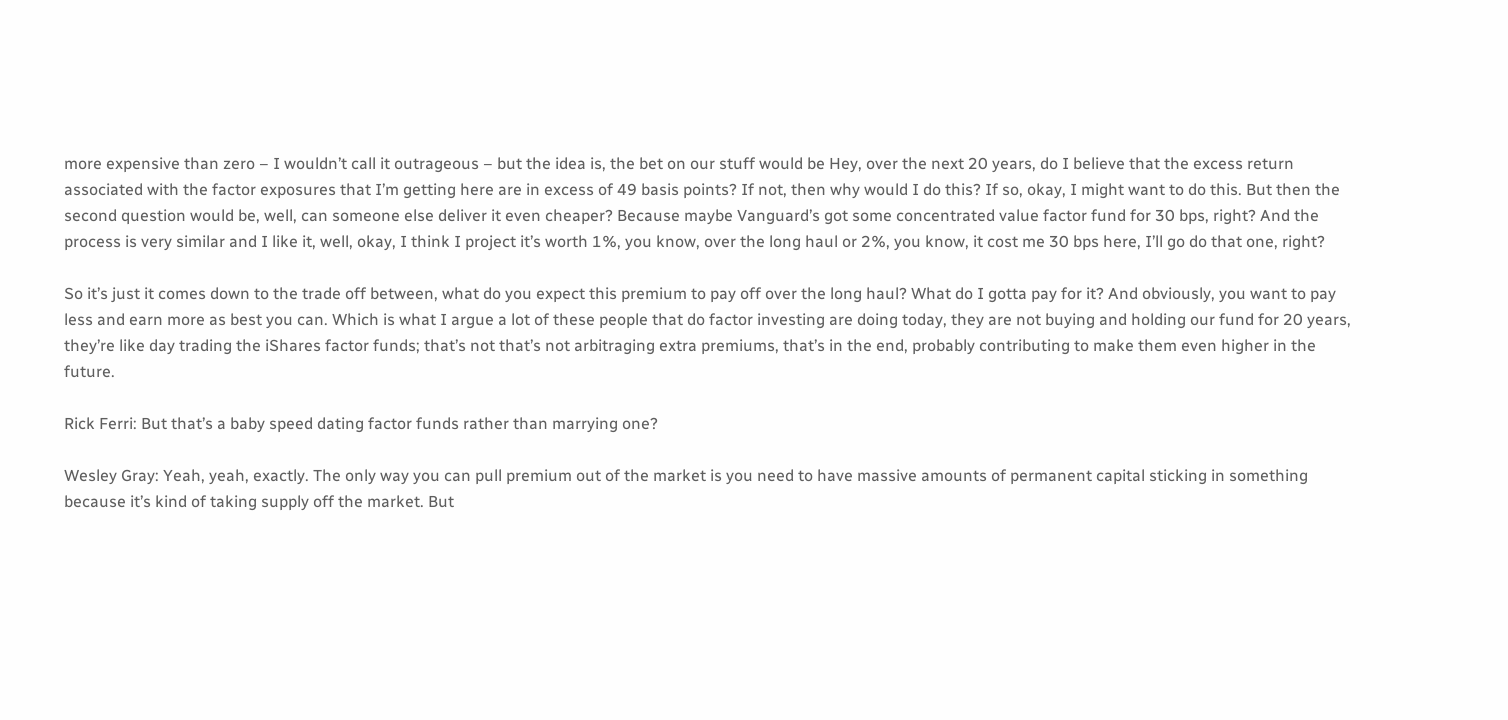more expensive than zero – I wouldn’t call it outrageous – but the idea is, the bet on our stuff would be Hey, over the next 20 years, do I believe that the excess return associated with the factor exposures that I’m getting here are in excess of 49 basis points? If not, then why would I do this? If so, okay, I might want to do this. But then the second question would be, well, can someone else deliver it even cheaper? Because maybe Vanguard’s got some concentrated value factor fund for 30 bps, right? And the process is very similar and I like it, well, okay, I think I project it’s worth 1%, you know, over the long haul or 2%, you know, it cost me 30 bps here, I’ll go do that one, right?

So it’s just it comes down to the trade off between, what do you expect this premium to pay off over the long haul? What do I gotta pay for it? And obviously, you want to pay less and earn more as best you can. Which is what I argue a lot of these people that do factor investing are doing today, they are not buying and holding our fund for 20 years, they’re like day trading the iShares factor funds; that’s not that’s not arbitraging extra premiums, that’s in the end, probably contributing to make them even higher in the future.

Rick Ferri: But that’s a baby speed dating factor funds rather than marrying one?

Wesley Gray: Yeah, yeah, exactly. The only way you can pull premium out of the market is you need to have massive amounts of permanent capital sticking in something because it’s kind of taking supply off the market. But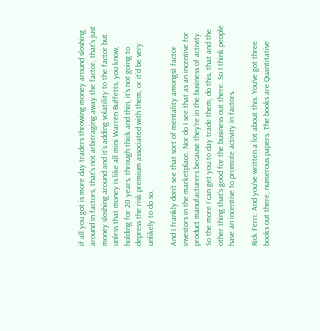if all you got is more day traders throwing money around sloshing around in factors, that’s not arbitraging away the factor, that’s just money sloshing around and it’s adding volatility to the factor but unless that money is like all mini Warren Buffetts, you know, holding for 20 years, through thick and thin, it’s not going to depress the risk premium associated with them, or it’d be very unlikely to do so.

And I frankly don’t see that sort of mentality amongst factor investors in the marketplace. Nor do I see that as an incentive for product manufacturers because they’re in the business of activity. So the more I can get you to day trade them, do this, that and the other thing that’s good for the business out there. So I think people have an incentive to promote activity in factors.

Rick Ferri: And you’ve written a lot about this. You’ve got three books out there, numerous papers. The books are Quantitative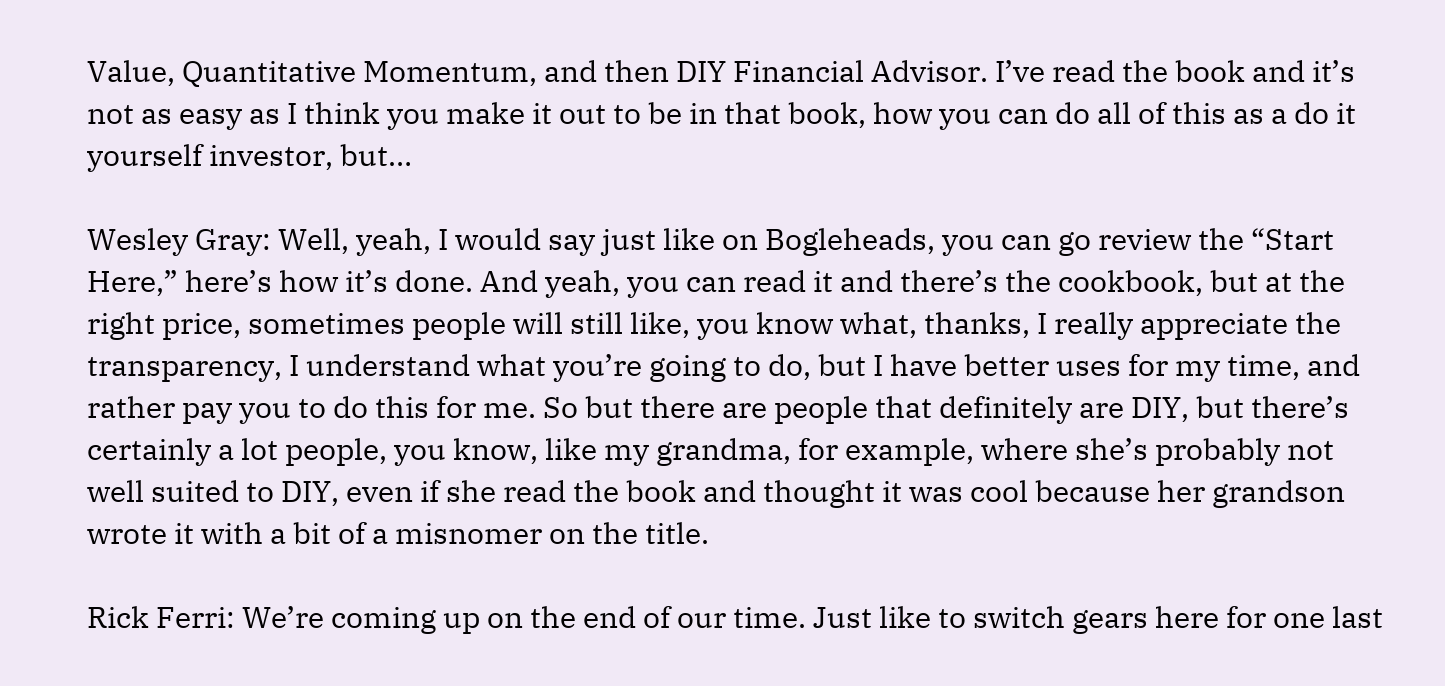Value, Quantitative Momentum, and then DIY Financial Advisor. I’ve read the book and it’s not as easy as I think you make it out to be in that book, how you can do all of this as a do it yourself investor, but…

Wesley Gray: Well, yeah, I would say just like on Bogleheads, you can go review the “Start Here,” here’s how it’s done. And yeah, you can read it and there’s the cookbook, but at the right price, sometimes people will still like, you know what, thanks, I really appreciate the transparency, I understand what you’re going to do, but I have better uses for my time, and rather pay you to do this for me. So but there are people that definitely are DIY, but there’s certainly a lot people, you know, like my grandma, for example, where she’s probably not well suited to DIY, even if she read the book and thought it was cool because her grandson wrote it with a bit of a misnomer on the title.

Rick Ferri: We’re coming up on the end of our time. Just like to switch gears here for one last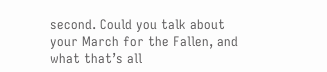second. Could you talk about your March for the Fallen, and what that’s all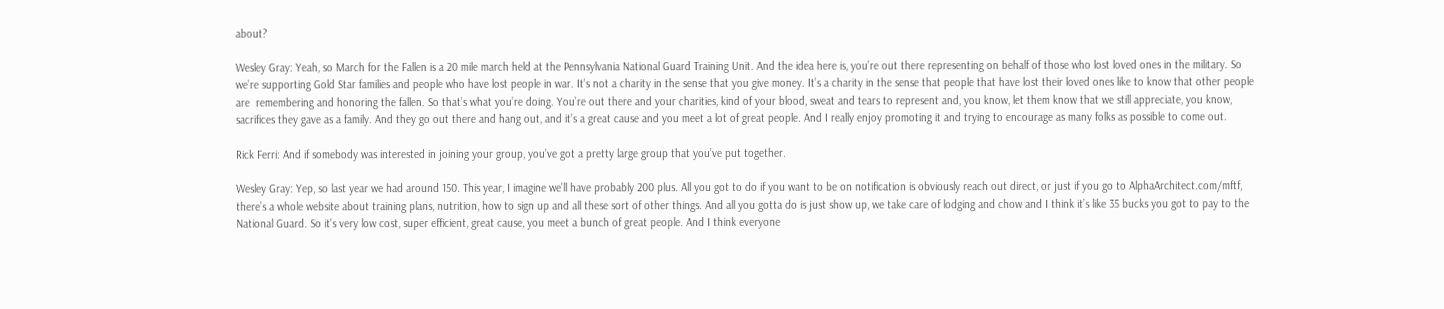about?

Wesley Gray: Yeah, so March for the Fallen is a 20 mile march held at the Pennsylvania National Guard Training Unit. And the idea here is, you’re out there representing on behalf of those who lost loved ones in the military. So we’re supporting Gold Star families and people who have lost people in war. It’s not a charity in the sense that you give money. It’s a charity in the sense that people that have lost their loved ones like to know that other people are  remembering and honoring the fallen. So that’s what you’re doing. You’re out there and your charities, kind of your blood, sweat and tears to represent and, you know, let them know that we still appreciate, you know, sacrifices they gave as a family. And they go out there and hang out, and it’s a great cause and you meet a lot of great people. And I really enjoy promoting it and trying to encourage as many folks as possible to come out.

Rick Ferri: And if somebody was interested in joining your group, you’ve got a pretty large group that you’ve put together.

Wesley Gray: Yep, so last year we had around 150. This year, I imagine we’ll have probably 200 plus. All you got to do if you want to be on notification is obviously reach out direct, or just if you go to AlphaArchitect.com/mftf, there’s a whole website about training plans, nutrition, how to sign up and all these sort of other things. And all you gotta do is just show up, we take care of lodging and chow and I think it’s like 35 bucks you got to pay to the National Guard. So it’s very low cost, super efficient, great cause, you meet a bunch of great people. And I think everyone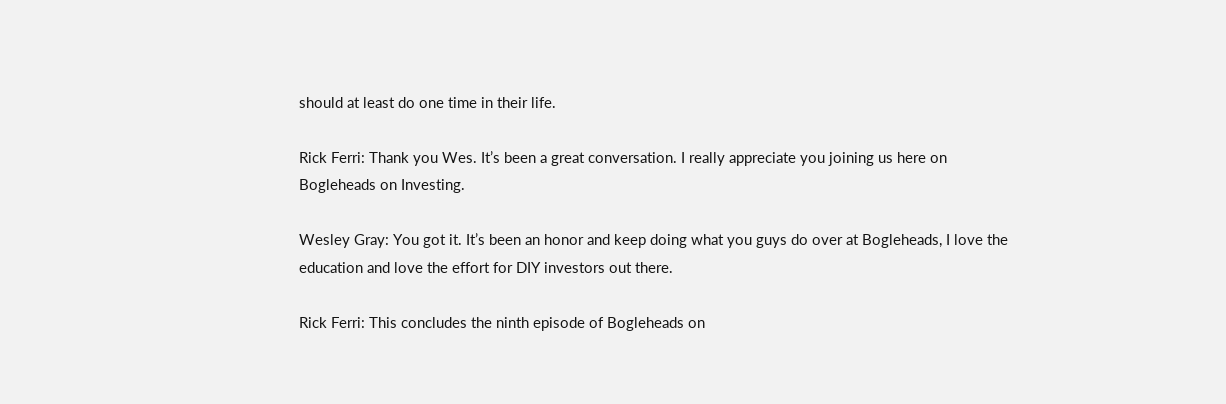should at least do one time in their life.

Rick Ferri: Thank you Wes. It’s been a great conversation. I really appreciate you joining us here on Bogleheads on Investing.

Wesley Gray: You got it. It’s been an honor and keep doing what you guys do over at Bogleheads, I love the education and love the effort for DIY investors out there.

Rick Ferri: This concludes the ninth episode of Bogleheads on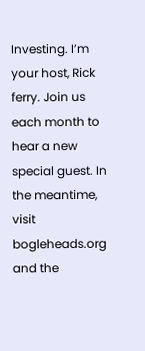Investing. I’m your host, Rick ferry. Join us each month to hear a new special guest. In the meantime, visit bogleheads.org and the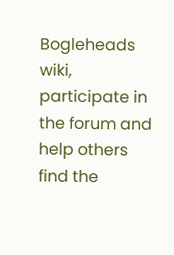Bogleheads wiki, participate in the forum and help others find the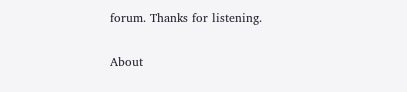forum. Thanks for listening.

About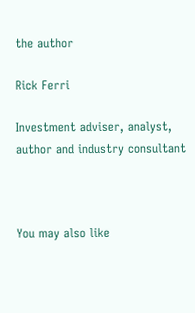the author

Rick Ferri

Investment adviser, analyst, author and industry consultant



You may also like